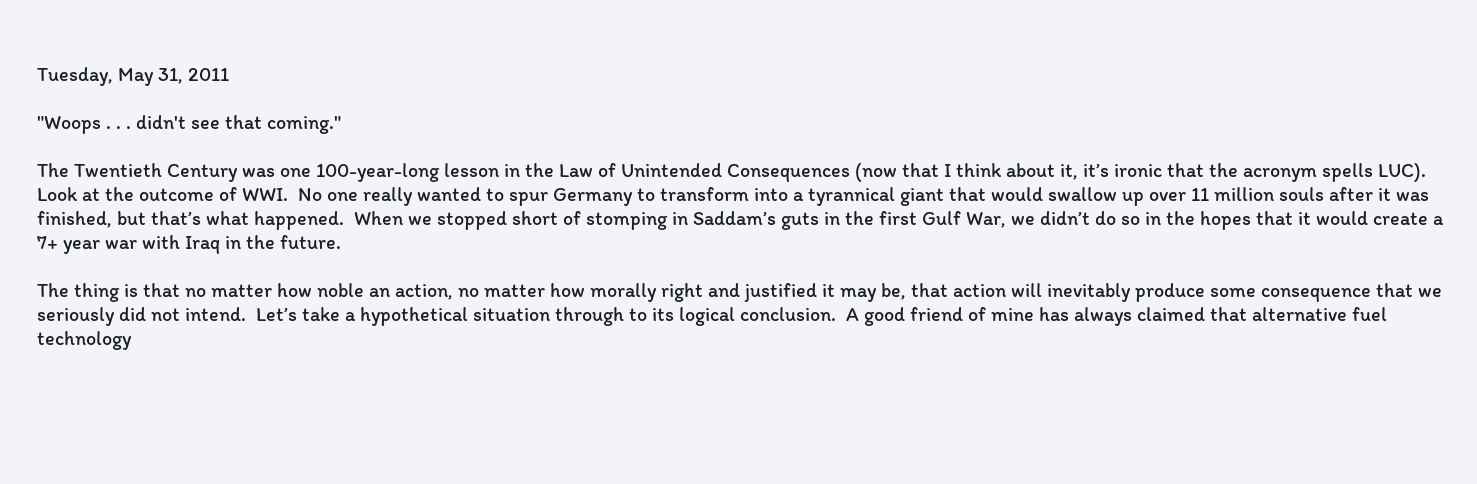Tuesday, May 31, 2011

"Woops . . . didn't see that coming."

The Twentieth Century was one 100-year-long lesson in the Law of Unintended Consequences (now that I think about it, it’s ironic that the acronym spells LUC).  Look at the outcome of WWI.  No one really wanted to spur Germany to transform into a tyrannical giant that would swallow up over 11 million souls after it was finished, but that’s what happened.  When we stopped short of stomping in Saddam’s guts in the first Gulf War, we didn’t do so in the hopes that it would create a 7+ year war with Iraq in the future.

The thing is that no matter how noble an action, no matter how morally right and justified it may be, that action will inevitably produce some consequence that we seriously did not intend.  Let’s take a hypothetical situation through to its logical conclusion.  A good friend of mine has always claimed that alternative fuel technology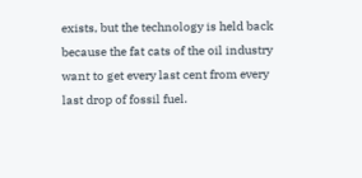exists, but the technology is held back because the fat cats of the oil industry want to get every last cent from every last drop of fossil fuel.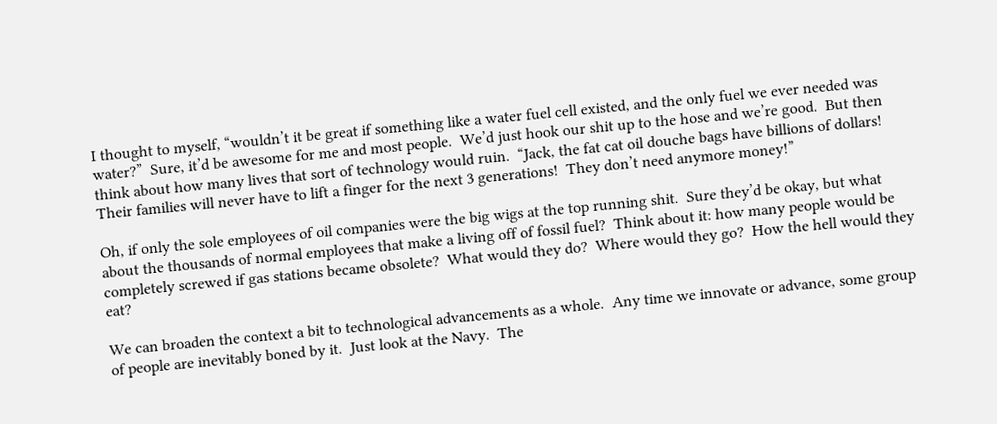I thought to myself, “wouldn’t it be great if something like a water fuel cell existed, and the only fuel we ever needed was water?”  Sure, it’d be awesome for me and most people.  We’d just hook our shit up to the hose and we’re good.  But then think about how many lives that sort of technology would ruin.  “Jack, the fat cat oil douche bags have billions of dollars!  Their families will never have to lift a finger for the next 3 generations!  They don’t need anymore money!”

Oh, if only the sole employees of oil companies were the big wigs at the top running shit.  Sure they’d be okay, but what about the thousands of normal employees that make a living off of fossil fuel?  Think about it: how many people would be completely screwed if gas stations became obsolete?  What would they do?  Where would they go?  How the hell would they eat?

We can broaden the context a bit to technological advancements as a whole.  Any time we innovate or advance, some group of people are inevitably boned by it.  Just look at the Navy.  The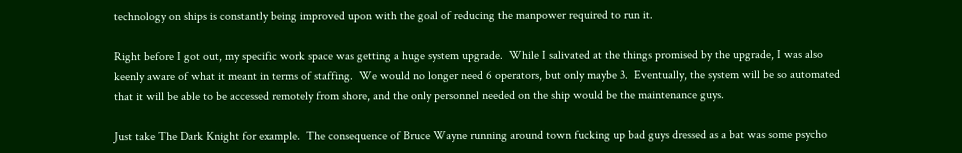technology on ships is constantly being improved upon with the goal of reducing the manpower required to run it.

Right before I got out, my specific work space was getting a huge system upgrade.  While I salivated at the things promised by the upgrade, I was also keenly aware of what it meant in terms of staffing.  We would no longer need 6 operators, but only maybe 3.  Eventually, the system will be so automated that it will be able to be accessed remotely from shore, and the only personnel needed on the ship would be the maintenance guys.

Just take The Dark Knight for example.  The consequence of Bruce Wayne running around town fucking up bad guys dressed as a bat was some psycho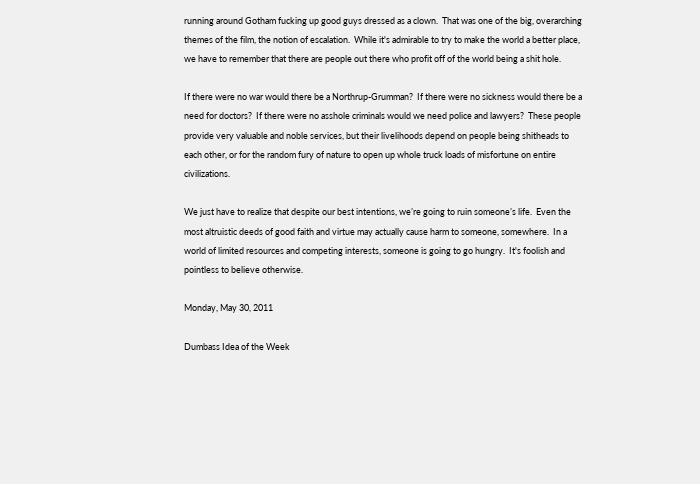running around Gotham fucking up good guys dressed as a clown.  That was one of the big, overarching themes of the film, the notion of escalation.  While it's admirable to try to make the world a better place, we have to remember that there are people out there who profit off of the world being a shit hole.

If there were no war would there be a Northrup-Grumman?  If there were no sickness would there be a need for doctors?  If there were no asshole criminals would we need police and lawyers?  These people provide very valuable and noble services, but their livelihoods depend on people being shitheads to each other, or for the random fury of nature to open up whole truck loads of misfortune on entire civilizations.

We just have to realize that despite our best intentions, we’re going to ruin someone’s life.  Even the most altruistic deeds of good faith and virtue may actually cause harm to someone, somewhere.  In a world of limited resources and competing interests, someone is going to go hungry.  It's foolish and pointless to believe otherwise.

Monday, May 30, 2011

Dumbass Idea of the Week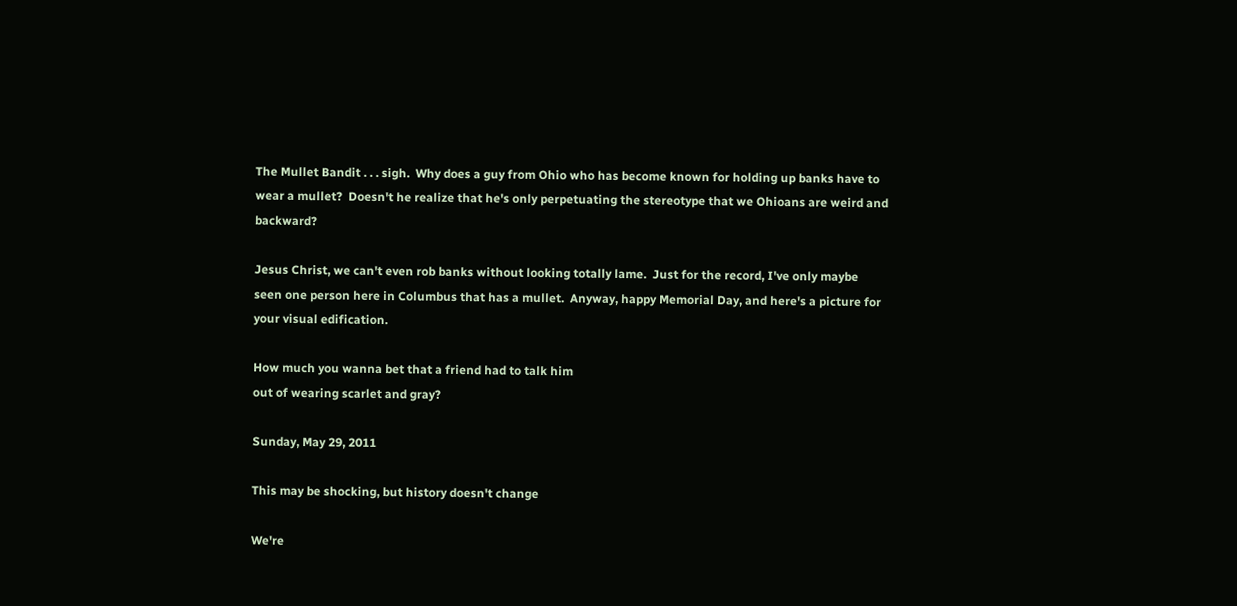The Mullet Bandit . . . sigh.  Why does a guy from Ohio who has become known for holding up banks have to wear a mullet?  Doesn't he realize that he's only perpetuating the stereotype that we Ohioans are weird and backward?

Jesus Christ, we can't even rob banks without looking totally lame.  Just for the record, I've only maybe seen one person here in Columbus that has a mullet.  Anyway, happy Memorial Day, and here's a picture for your visual edification.

How much you wanna bet that a friend had to talk him
out of wearing scarlet and gray?

Sunday, May 29, 2011

This may be shocking, but history doesn't change

We're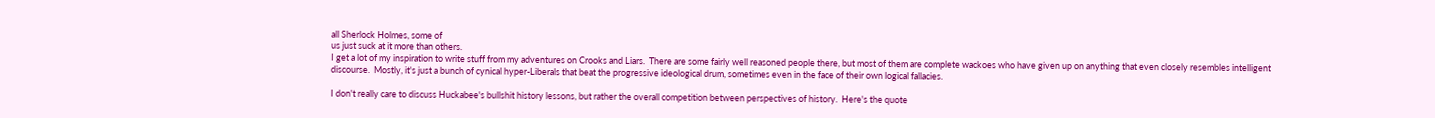all Sherlock Holmes, some of
us just suck at it more than others.
I get a lot of my inspiration to write stuff from my adventures on Crooks and Liars.  There are some fairly well reasoned people there, but most of them are complete wackoes who have given up on anything that even closely resembles intelligent discourse.  Mostly, it's just a bunch of cynical hyper-Liberals that beat the progressive ideological drum, sometimes even in the face of their own logical fallacies.

I don't really care to discuss Huckabee's bullshit history lessons, but rather the overall competition between perspectives of history.  Here's the quote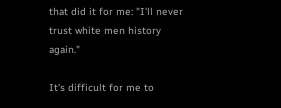that did it for me: "I'll never trust white men history again."

It's difficult for me to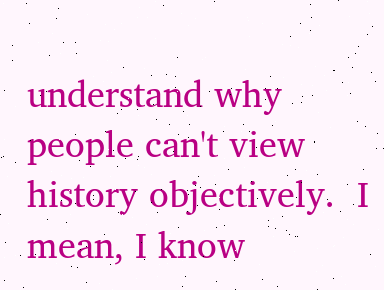understand why people can't view history objectively.  I mean, I know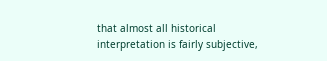that almost all historical interpretation is fairly subjective,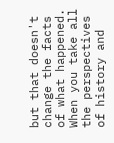but that doesn't change the facts of what happened.  When you take all the perspectives of history and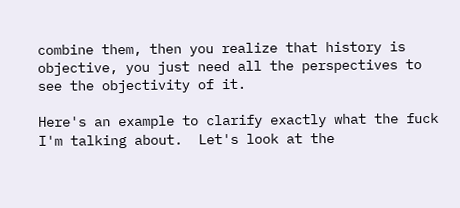combine them, then you realize that history is objective, you just need all the perspectives to see the objectivity of it.

Here's an example to clarify exactly what the fuck I'm talking about.  Let's look at the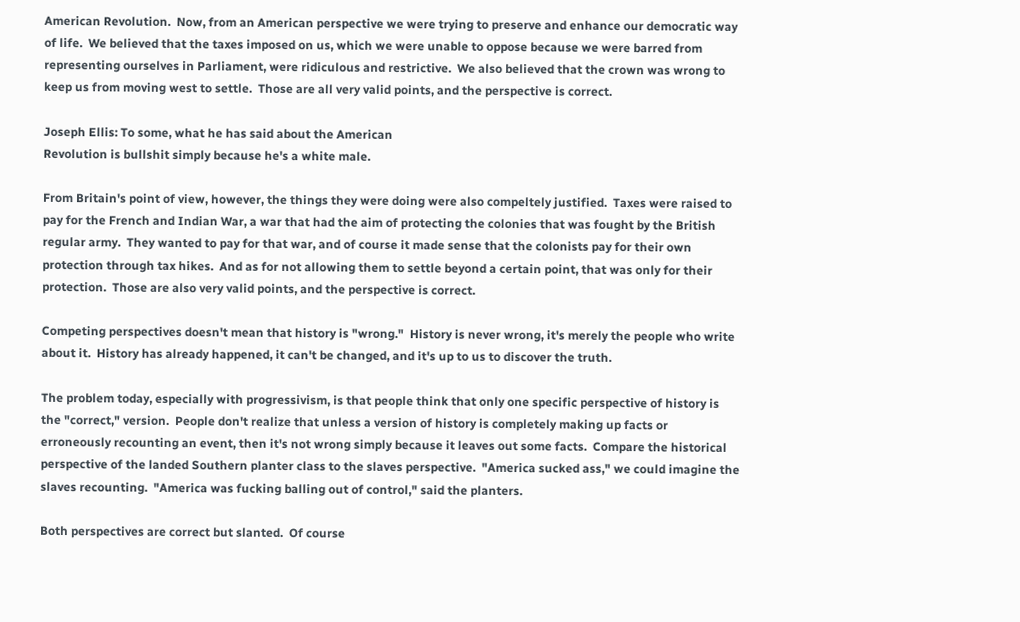American Revolution.  Now, from an American perspective we were trying to preserve and enhance our democratic way of life.  We believed that the taxes imposed on us, which we were unable to oppose because we were barred from representing ourselves in Parliament, were ridiculous and restrictive.  We also believed that the crown was wrong to keep us from moving west to settle.  Those are all very valid points, and the perspective is correct.

Joseph Ellis: To some, what he has said about the American
Revolution is bullshit simply because he's a white male.

From Britain's point of view, however, the things they were doing were also compeltely justified.  Taxes were raised to pay for the French and Indian War, a war that had the aim of protecting the colonies that was fought by the British regular army.  They wanted to pay for that war, and of course it made sense that the colonists pay for their own protection through tax hikes.  And as for not allowing them to settle beyond a certain point, that was only for their protection.  Those are also very valid points, and the perspective is correct.

Competing perspectives doesn't mean that history is "wrong."  History is never wrong, it's merely the people who write about it.  History has already happened, it can't be changed, and it's up to us to discover the truth.

The problem today, especially with progressivism, is that people think that only one specific perspective of history is the "correct," version.  People don't realize that unless a version of history is completely making up facts or erroneously recounting an event, then it's not wrong simply because it leaves out some facts.  Compare the historical perspective of the landed Southern planter class to the slaves perspective.  "America sucked ass," we could imagine the slaves recounting.  "America was fucking balling out of control," said the planters.

Both perspectives are correct but slanted.  Of course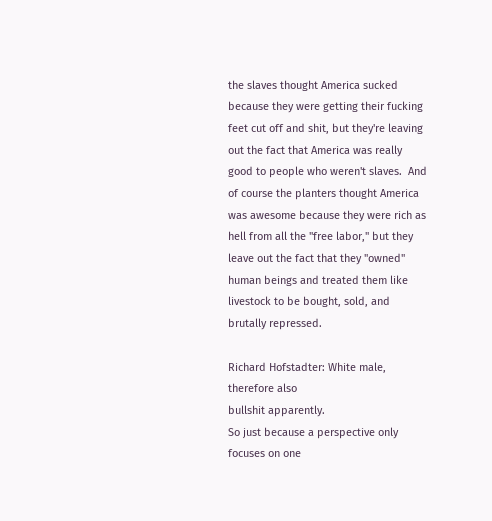the slaves thought America sucked because they were getting their fucking feet cut off and shit, but they're leaving out the fact that America was really good to people who weren't slaves.  And of course the planters thought America was awesome because they were rich as hell from all the "free labor," but they leave out the fact that they "owned" human beings and treated them like livestock to be bought, sold, and brutally repressed.

Richard Hofstadter: White male, therefore also
bullshit apparently.
So just because a perspective only focuses on one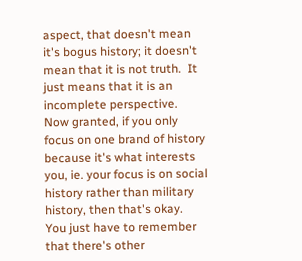aspect, that doesn't mean it's bogus history; it doesn't mean that it is not truth.  It just means that it is an incomplete perspective.  Now granted, if you only focus on one brand of history because it's what interests you, ie. your focus is on social history rather than military history, then that's okay.  You just have to remember that there's other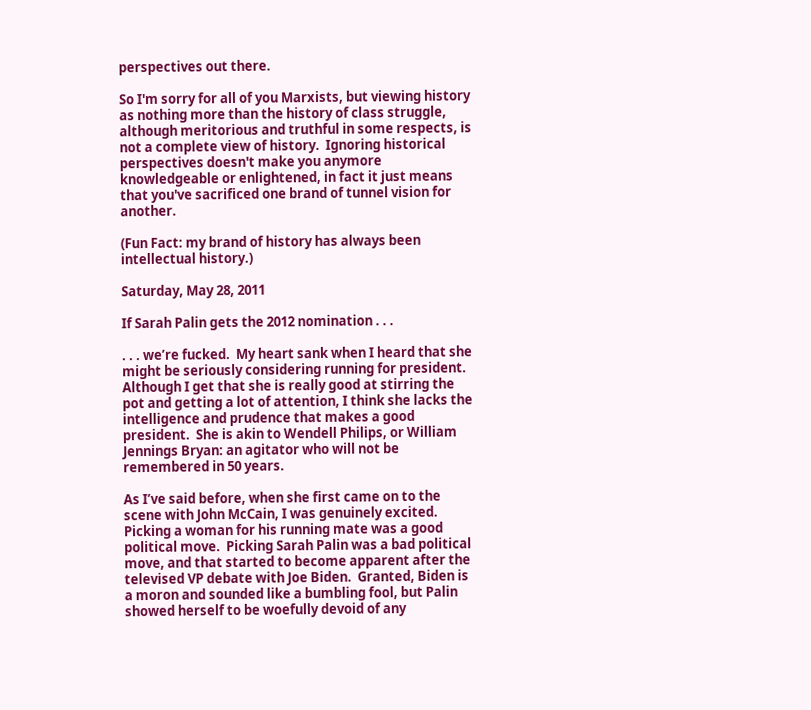perspectives out there.

So I'm sorry for all of you Marxists, but viewing history as nothing more than the history of class struggle, although meritorious and truthful in some respects, is not a complete view of history.  Ignoring historical perspectives doesn't make you anymore knowledgeable or enlightened, in fact it just means that you've sacrificed one brand of tunnel vision for another.

(Fun Fact: my brand of history has always been intellectual history.)

Saturday, May 28, 2011

If Sarah Palin gets the 2012 nomination . . .

. . . we’re fucked.  My heart sank when I heard that she might be seriously considering running for president.  Although I get that she is really good at stirring the pot and getting a lot of attention, I think she lacks the intelligence and prudence that makes a good president.  She is akin to Wendell Philips, or William Jennings Bryan: an agitator who will not be remembered in 50 years.

As I’ve said before, when she first came on to the scene with John McCain, I was genuinely excited.  Picking a woman for his running mate was a good political move.  Picking Sarah Palin was a bad political move, and that started to become apparent after the televised VP debate with Joe Biden.  Granted, Biden is a moron and sounded like a bumbling fool, but Palin showed herself to be woefully devoid of any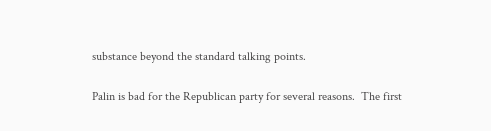substance beyond the standard talking points.

Palin is bad for the Republican party for several reasons.  The first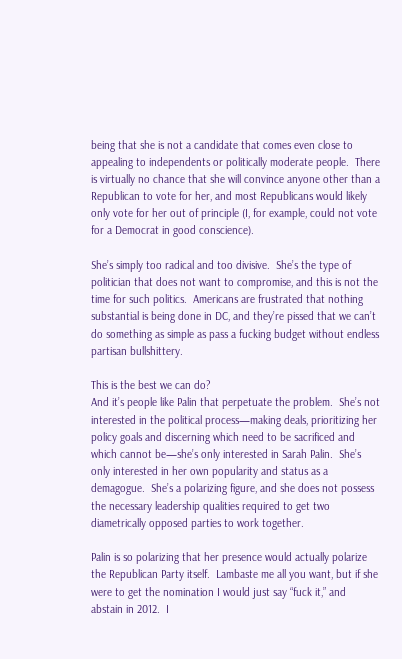being that she is not a candidate that comes even close to appealing to independents or politically moderate people.  There is virtually no chance that she will convince anyone other than a Republican to vote for her, and most Republicans would likely only vote for her out of principle (I, for example, could not vote for a Democrat in good conscience).

She’s simply too radical and too divisive.  She’s the type of politician that does not want to compromise, and this is not the time for such politics.  Americans are frustrated that nothing substantial is being done in DC, and they’re pissed that we can’t do something as simple as pass a fucking budget without endless partisan bullshittery.

This is the best we can do?
And it’s people like Palin that perpetuate the problem.  She’s not interested in the political process—making deals, prioritizing her policy goals and discerning which need to be sacrificed and which cannot be—she’s only interested in Sarah Palin.  She’s only interested in her own popularity and status as a demagogue.  She’s a polarizing figure, and she does not possess the necessary leadership qualities required to get two diametrically opposed parties to work together.

Palin is so polarizing that her presence would actually polarize the Republican Party itself.  Lambaste me all you want, but if she were to get the nomination I would just say “fuck it,” and abstain in 2012.  I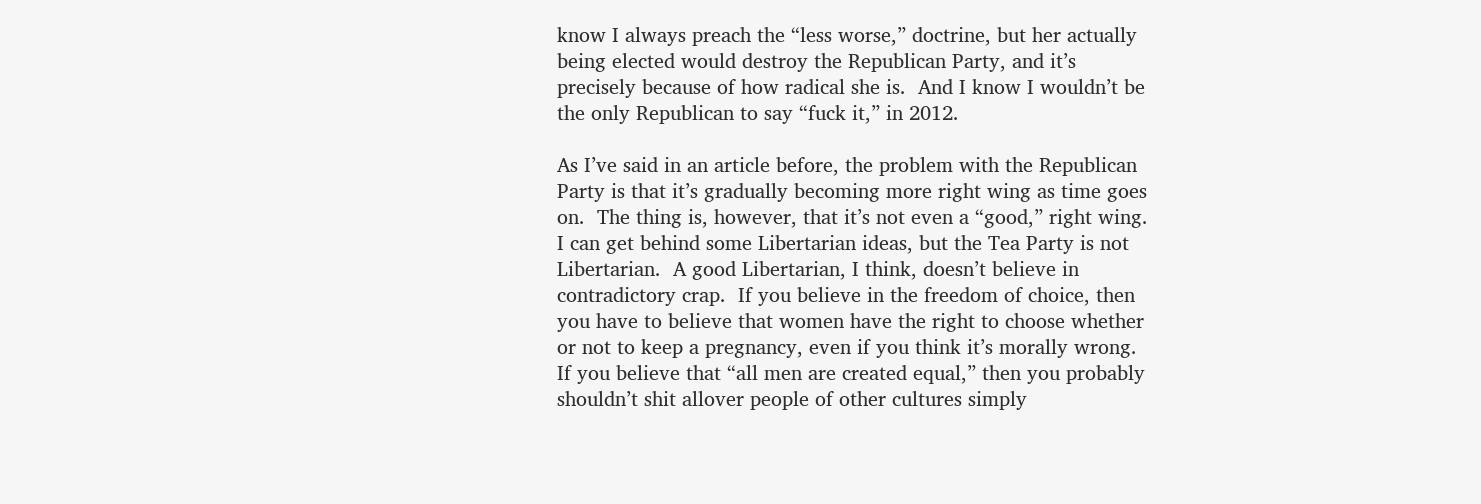know I always preach the “less worse,” doctrine, but her actually being elected would destroy the Republican Party, and it’s precisely because of how radical she is.  And I know I wouldn’t be the only Republican to say “fuck it,” in 2012.

As I’ve said in an article before, the problem with the Republican Party is that it’s gradually becoming more right wing as time goes on.  The thing is, however, that it’s not even a “good,” right wing.  I can get behind some Libertarian ideas, but the Tea Party is not Libertarian.  A good Libertarian, I think, doesn’t believe in contradictory crap.  If you believe in the freedom of choice, then you have to believe that women have the right to choose whether or not to keep a pregnancy, even if you think it’s morally wrong.  If you believe that “all men are created equal,” then you probably shouldn’t shit allover people of other cultures simply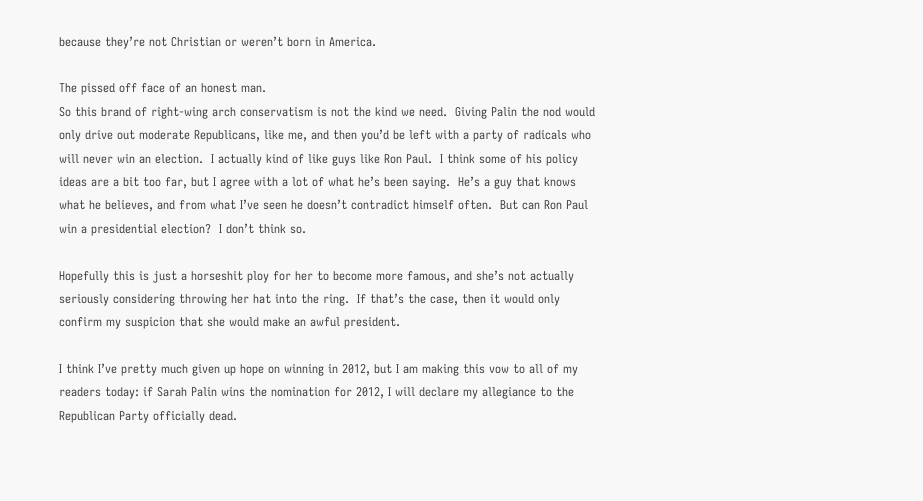because they’re not Christian or weren’t born in America.

The pissed off face of an honest man.
So this brand of right-wing arch conservatism is not the kind we need.  Giving Palin the nod would only drive out moderate Republicans, like me, and then you’d be left with a party of radicals who will never win an election.  I actually kind of like guys like Ron Paul.  I think some of his policy ideas are a bit too far, but I agree with a lot of what he’s been saying.  He’s a guy that knows what he believes, and from what I’ve seen he doesn’t contradict himself often.  But can Ron Paul win a presidential election?  I don’t think so.

Hopefully this is just a horseshit ploy for her to become more famous, and she’s not actually seriously considering throwing her hat into the ring.  If that’s the case, then it would only confirm my suspicion that she would make an awful president.

I think I’ve pretty much given up hope on winning in 2012, but I am making this vow to all of my readers today: if Sarah Palin wins the nomination for 2012, I will declare my allegiance to the Republican Party officially dead.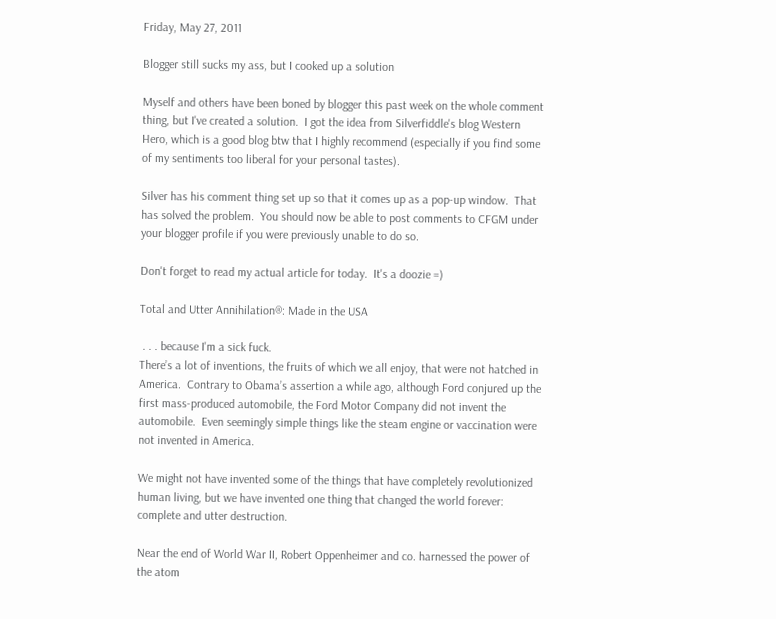Friday, May 27, 2011

Blogger still sucks my ass, but I cooked up a solution

Myself and others have been boned by blogger this past week on the whole comment thing, but I've created a solution.  I got the idea from Silverfiddle's blog Western Hero, which is a good blog btw that I highly recommend (especially if you find some of my sentiments too liberal for your personal tastes).

Silver has his comment thing set up so that it comes up as a pop-up window.  That has solved the problem.  You should now be able to post comments to CFGM under your blogger profile if you were previously unable to do so.

Don't forget to read my actual article for today.  It's a doozie =)

Total and Utter Annihilation®: Made in the USA

 . . . because I'm a sick fuck.
There’s a lot of inventions, the fruits of which we all enjoy, that were not hatched in America.  Contrary to Obama’s assertion a while ago, although Ford conjured up the first mass-produced automobile, the Ford Motor Company did not invent the automobile.  Even seemingly simple things like the steam engine or vaccination were not invented in America.

We might not have invented some of the things that have completely revolutionized human living, but we have invented one thing that changed the world forever: complete and utter destruction.

Near the end of World War II, Robert Oppenheimer and co. harnessed the power of the atom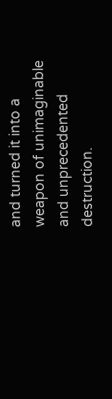and turned it into a weapon of unimaginable and unprecedented destruction.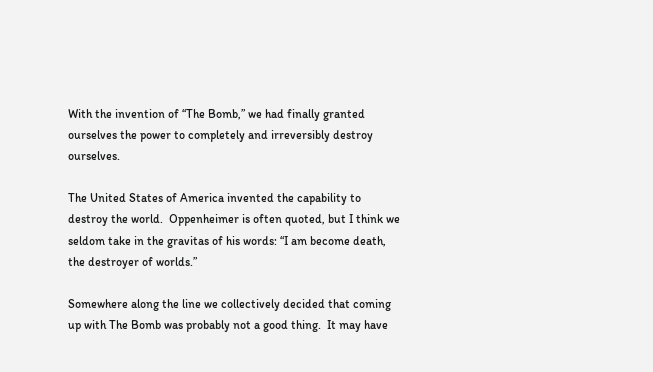With the invention of “The Bomb,” we had finally granted ourselves the power to completely and irreversibly destroy ourselves.

The United States of America invented the capability to destroy the world.  Oppenheimer is often quoted, but I think we seldom take in the gravitas of his words: “I am become death, the destroyer of worlds.”

Somewhere along the line we collectively decided that coming up with The Bomb was probably not a good thing.  It may have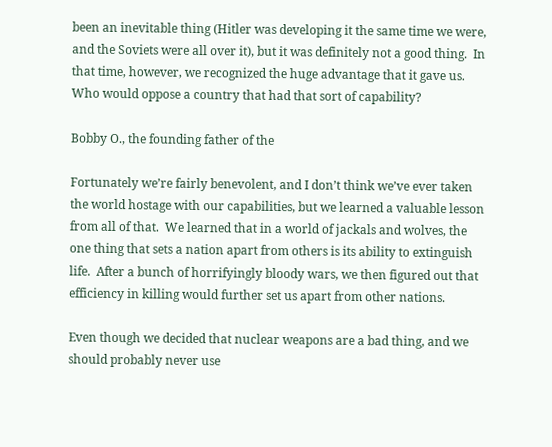been an inevitable thing (Hitler was developing it the same time we were, and the Soviets were all over it), but it was definitely not a good thing.  In that time, however, we recognized the huge advantage that it gave us.  Who would oppose a country that had that sort of capability?

Bobby O., the founding father of the

Fortunately we’re fairly benevolent, and I don’t think we’ve ever taken the world hostage with our capabilities, but we learned a valuable lesson from all of that.  We learned that in a world of jackals and wolves, the one thing that sets a nation apart from others is its ability to extinguish life.  After a bunch of horrifyingly bloody wars, we then figured out that efficiency in killing would further set us apart from other nations.

Even though we decided that nuclear weapons are a bad thing, and we should probably never use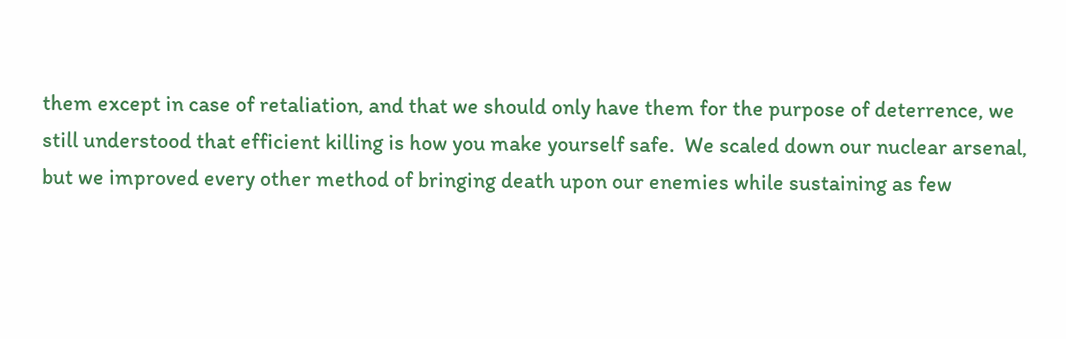them except in case of retaliation, and that we should only have them for the purpose of deterrence, we still understood that efficient killing is how you make yourself safe.  We scaled down our nuclear arsenal, but we improved every other method of bringing death upon our enemies while sustaining as few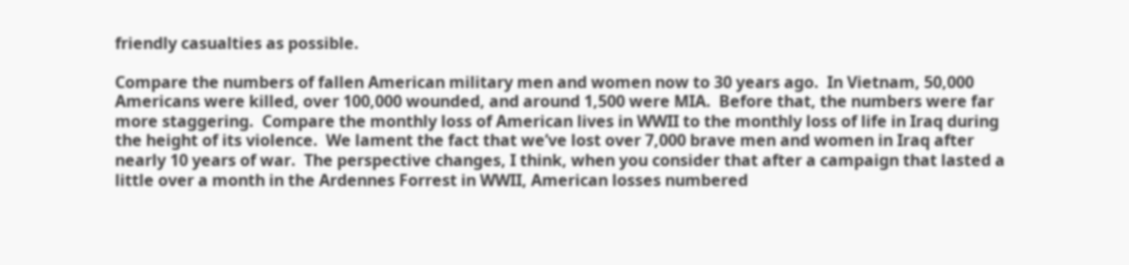friendly casualties as possible.

Compare the numbers of fallen American military men and women now to 30 years ago.  In Vietnam, 50,000 Americans were killed, over 100,000 wounded, and around 1,500 were MIA.  Before that, the numbers were far more staggering.  Compare the monthly loss of American lives in WWII to the monthly loss of life in Iraq during the height of its violence.  We lament the fact that we’ve lost over 7,000 brave men and women in Iraq after nearly 10 years of war.  The perspective changes, I think, when you consider that after a campaign that lasted a little over a month in the Ardennes Forrest in WWII, American losses numbered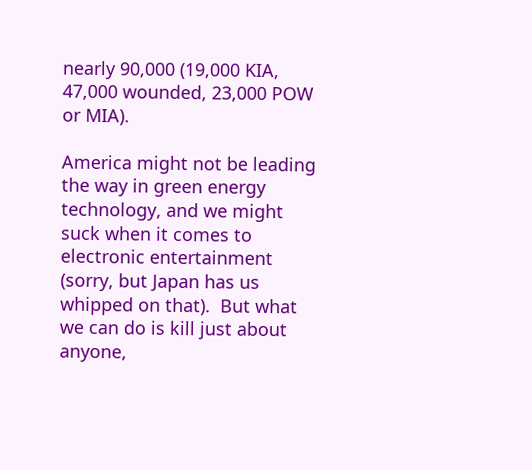nearly 90,000 (19,000 KIA, 47,000 wounded, 23,000 POW or MIA).

America might not be leading the way in green energy technology, and we might suck when it comes to electronic entertainment (sorry, but Japan has us whipped on that).  But what we can do is kill just about anyone,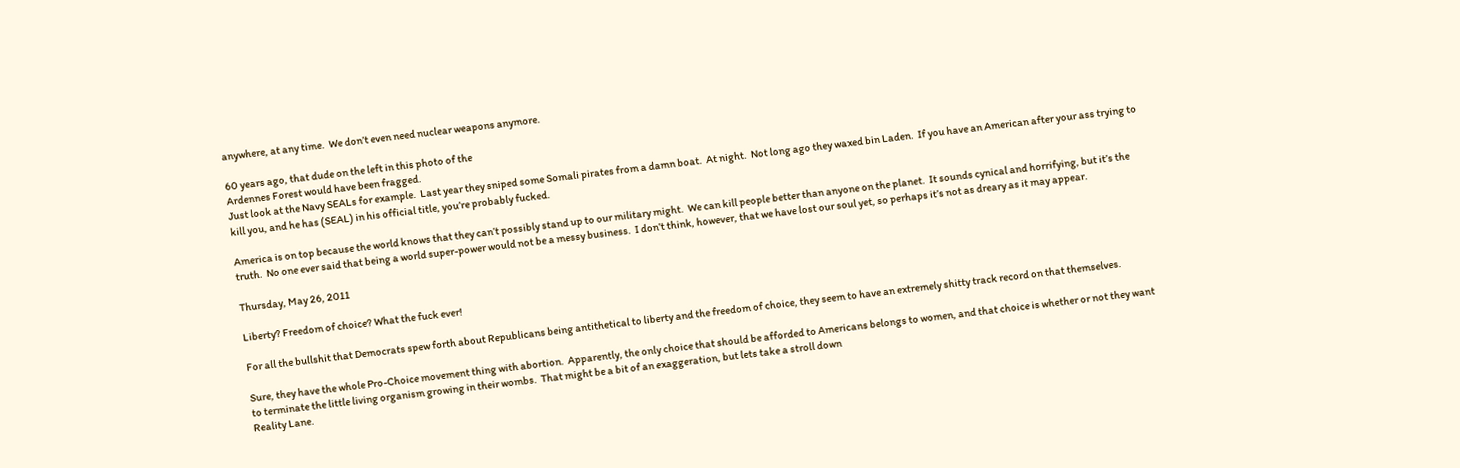anywhere, at any time.  We don’t even need nuclear weapons anymore.

60 years ago, that dude on the left in this photo of the
Ardennes Forest would have been fragged.
Just look at the Navy SEALs for example.  Last year they sniped some Somali pirates from a damn boat.  At night.  Not long ago they waxed bin Laden.  If you have an American after your ass trying to kill you, and he has (SEAL) in his official title, you’re probably fucked.

America is on top because the world knows that they can’t possibly stand up to our military might.  We can kill people better than anyone on the planet.  It sounds cynical and horrifying, but it’s the truth.  No one ever said that being a world super-power would not be a messy business.  I don’t think, however, that we have lost our soul yet, so perhaps it’s not as dreary as it may appear.

Thursday, May 26, 2011

Liberty? Freedom of choice? What the fuck ever!

For all the bullshit that Democrats spew forth about Republicans being antithetical to liberty and the freedom of choice, they seem to have an extremely shitty track record on that themselves.

Sure, they have the whole Pro-Choice movement thing with abortion.  Apparently, the only choice that should be afforded to Americans belongs to women, and that choice is whether or not they want to terminate the little living organism growing in their wombs.  That might be a bit of an exaggeration, but lets take a stroll down
Reality Lane.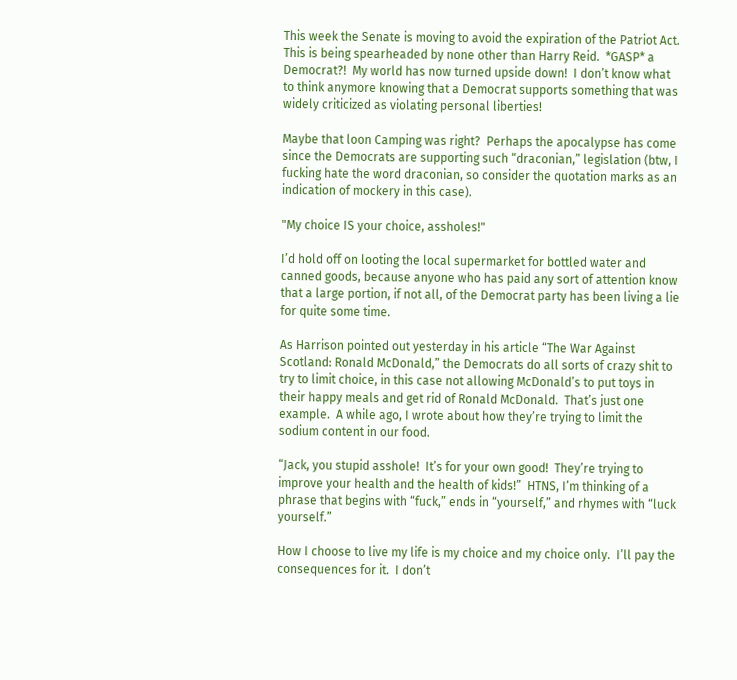This week the Senate is moving to avoid the expiration of the Patriot Act.  This is being spearheaded by none other than Harry Reid.  *GASP* a Democrat?!  My world has now turned upside down!  I don’t know what to think anymore knowing that a Democrat supports something that was widely criticized as violating personal liberties!

Maybe that loon Camping was right?  Perhaps the apocalypse has come since the Democrats are supporting such “draconian,” legislation (btw, I fucking hate the word draconian, so consider the quotation marks as an indication of mockery in this case).

"My choice IS your choice, assholes!"

I’d hold off on looting the local supermarket for bottled water and canned goods, because anyone who has paid any sort of attention know that a large portion, if not all, of the Democrat party has been living a lie for quite some time.

As Harrison pointed out yesterday in his article “The War Against Scotland: Ronald McDonald,” the Democrats do all sorts of crazy shit to try to limit choice, in this case not allowing McDonald’s to put toys in their happy meals and get rid of Ronald McDonald.  That’s just one example.  A while ago, I wrote about how they’re trying to limit the sodium content in our food.

“Jack, you stupid asshole!  It’s for your own good!  They’re trying to improve your health and the health of kids!”  HTNS, I’m thinking of a phrase that begins with “fuck,” ends in “yourself,” and rhymes with “luck yourself.”

How I choose to live my life is my choice and my choice only.  I’ll pay the consequences for it.  I don’t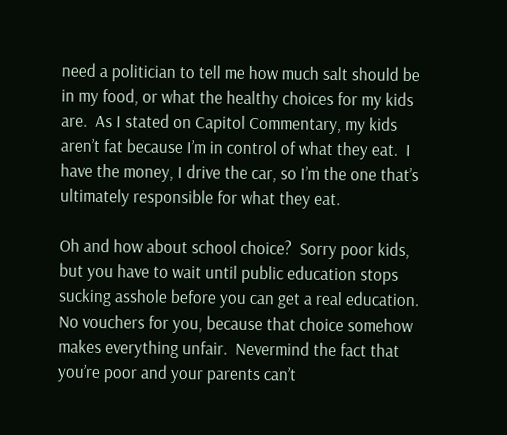need a politician to tell me how much salt should be in my food, or what the healthy choices for my kids are.  As I stated on Capitol Commentary, my kids aren’t fat because I’m in control of what they eat.  I have the money, I drive the car, so I’m the one that’s ultimately responsible for what they eat.

Oh and how about school choice?  Sorry poor kids, but you have to wait until public education stops sucking asshole before you can get a real education.  No vouchers for you, because that choice somehow makes everything unfair.  Nevermind the fact that you’re poor and your parents can’t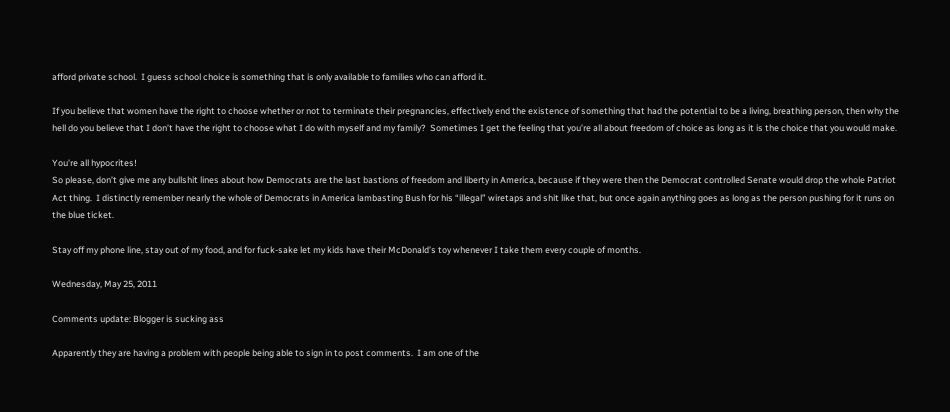afford private school.  I guess school choice is something that is only available to families who can afford it.

If you believe that women have the right to choose whether or not to terminate their pregnancies, effectively end the existence of something that had the potential to be a living, breathing person, then why the hell do you believe that I don’t have the right to choose what I do with myself and my family?  Sometimes I get the feeling that you’re all about freedom of choice as long as it is the choice that you would make.

You're all hypocrites!
So please, don’t give me any bullshit lines about how Democrats are the last bastions of freedom and liberty in America, because if they were then the Democrat controlled Senate would drop the whole Patriot Act thing.  I distinctly remember nearly the whole of Democrats in America lambasting Bush for his “illegal” wiretaps and shit like that, but once again anything goes as long as the person pushing for it runs on the blue ticket.

Stay off my phone line, stay out of my food, and for fuck-sake let my kids have their McDonald’s toy whenever I take them every couple of months.

Wednesday, May 25, 2011

Comments update: Blogger is sucking ass

Apparently they are having a problem with people being able to sign in to post comments.  I am one of the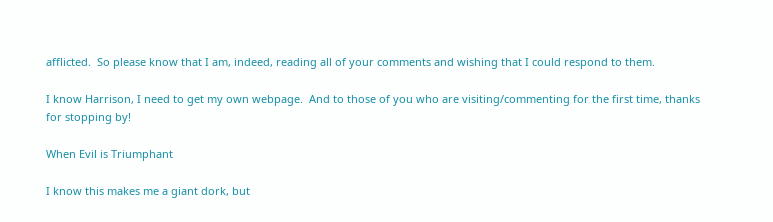afflicted.  So please know that I am, indeed, reading all of your comments and wishing that I could respond to them.

I know Harrison, I need to get my own webpage.  And to those of you who are visiting/commenting for the first time, thanks for stopping by!

When Evil is Triumphant

I know this makes me a giant dork, but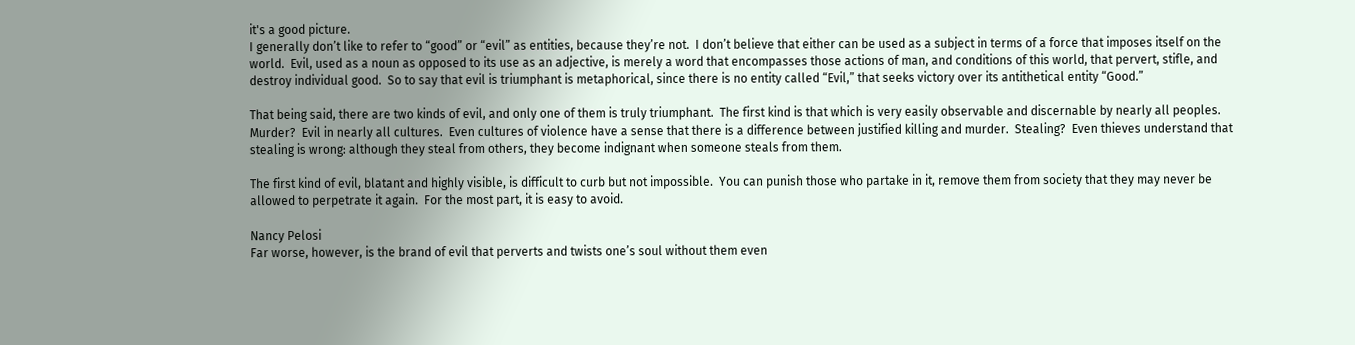it's a good picture.
I generally don’t like to refer to “good” or “evil” as entities, because they’re not.  I don’t believe that either can be used as a subject in terms of a force that imposes itself on the world.  Evil, used as a noun as opposed to its use as an adjective, is merely a word that encompasses those actions of man, and conditions of this world, that pervert, stifle, and destroy individual good.  So to say that evil is triumphant is metaphorical, since there is no entity called “Evil,” that seeks victory over its antithetical entity “Good.”

That being said, there are two kinds of evil, and only one of them is truly triumphant.  The first kind is that which is very easily observable and discernable by nearly all peoples.  Murder?  Evil in nearly all cultures.  Even cultures of violence have a sense that there is a difference between justified killing and murder.  Stealing?  Even thieves understand that stealing is wrong: although they steal from others, they become indignant when someone steals from them.

The first kind of evil, blatant and highly visible, is difficult to curb but not impossible.  You can punish those who partake in it, remove them from society that they may never be allowed to perpetrate it again.  For the most part, it is easy to avoid.

Nancy Pelosi
Far worse, however, is the brand of evil that perverts and twists one’s soul without them even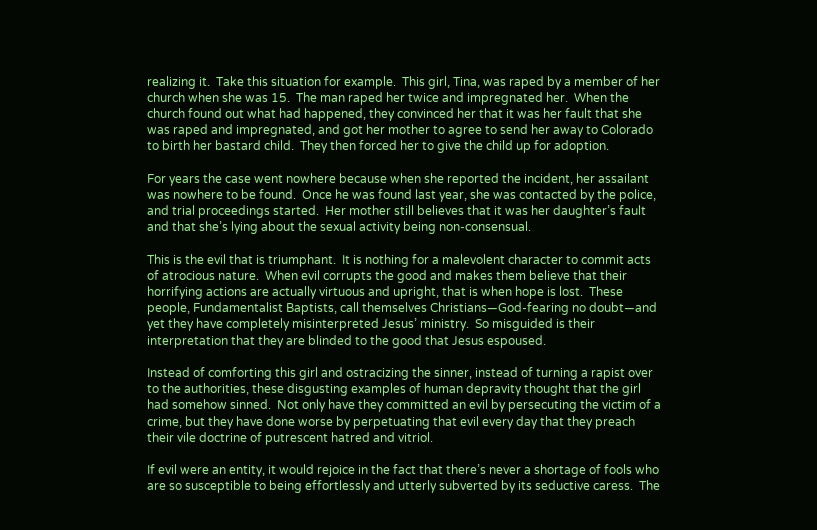realizing it.  Take this situation for example.  This girl, Tina, was raped by a member of her church when she was 15.  The man raped her twice and impregnated her.  When the church found out what had happened, they convinced her that it was her fault that she was raped and impregnated, and got her mother to agree to send her away to Colorado to birth her bastard child.  They then forced her to give the child up for adoption.

For years the case went nowhere because when she reported the incident, her assailant was nowhere to be found.  Once he was found last year, she was contacted by the police, and trial proceedings started.  Her mother still believes that it was her daughter’s fault and that she’s lying about the sexual activity being non-consensual.

This is the evil that is triumphant.  It is nothing for a malevolent character to commit acts of atrocious nature.  When evil corrupts the good and makes them believe that their horrifying actions are actually virtuous and upright, that is when hope is lost.  These people, Fundamentalist Baptists, call themselves Christians—God-fearing no doubt—and yet they have completely misinterpreted Jesus’ ministry.  So misguided is their interpretation that they are blinded to the good that Jesus espoused.

Instead of comforting this girl and ostracizing the sinner, instead of turning a rapist over to the authorities, these disgusting examples of human depravity thought that the girl had somehow sinned.  Not only have they committed an evil by persecuting the victim of a crime, but they have done worse by perpetuating that evil every day that they preach their vile doctrine of putrescent hatred and vitriol.

If evil were an entity, it would rejoice in the fact that there’s never a shortage of fools who are so susceptible to being effortlessly and utterly subverted by its seductive caress.  The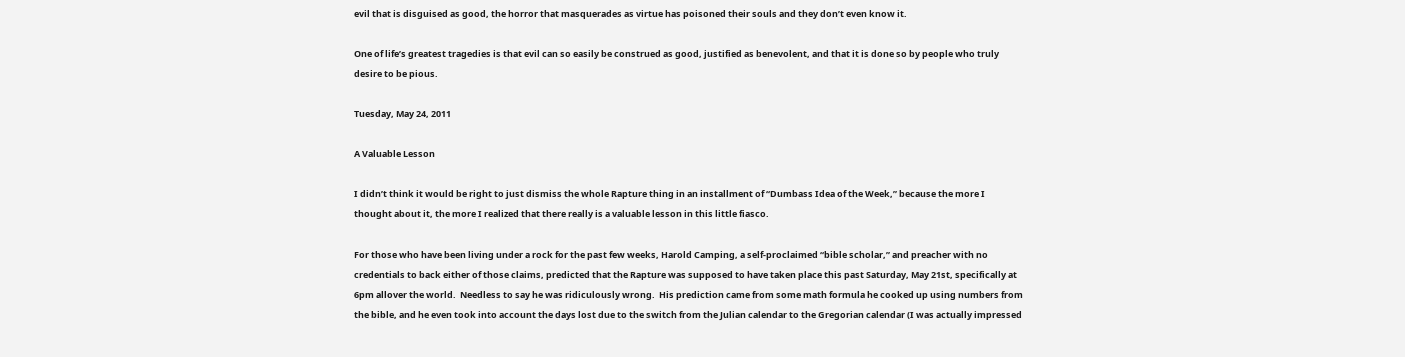evil that is disguised as good, the horror that masquerades as virtue has poisoned their souls and they don’t even know it.

One of life’s greatest tragedies is that evil can so easily be construed as good, justified as benevolent, and that it is done so by people who truly desire to be pious.

Tuesday, May 24, 2011

A Valuable Lesson

I didn’t think it would be right to just dismiss the whole Rapture thing in an installment of “Dumbass Idea of the Week,” because the more I thought about it, the more I realized that there really is a valuable lesson in this little fiasco.

For those who have been living under a rock for the past few weeks, Harold Camping, a self-proclaimed “bible scholar,” and preacher with no credentials to back either of those claims, predicted that the Rapture was supposed to have taken place this past Saturday, May 21st, specifically at 6pm allover the world.  Needless to say he was ridiculously wrong.  His prediction came from some math formula he cooked up using numbers from the bible, and he even took into account the days lost due to the switch from the Julian calendar to the Gregorian calendar (I was actually impressed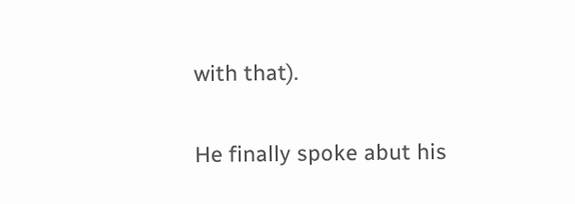with that).

He finally spoke abut his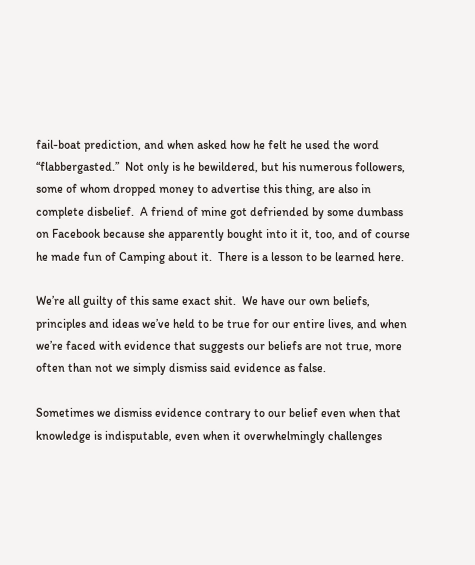fail-boat prediction, and when asked how he felt he used the word “flabbergasted.”  Not only is he bewildered, but his numerous followers, some of whom dropped money to advertise this thing, are also in complete disbelief.  A friend of mine got defriended by some dumbass on Facebook because she apparently bought into it it, too, and of course he made fun of Camping about it.  There is a lesson to be learned here.

We’re all guilty of this same exact shit.  We have our own beliefs, principles and ideas we’ve held to be true for our entire lives, and when we’re faced with evidence that suggests our beliefs are not true, more often than not we simply dismiss said evidence as false.

Sometimes we dismiss evidence contrary to our belief even when that knowledge is indisputable, even when it overwhelmingly challenges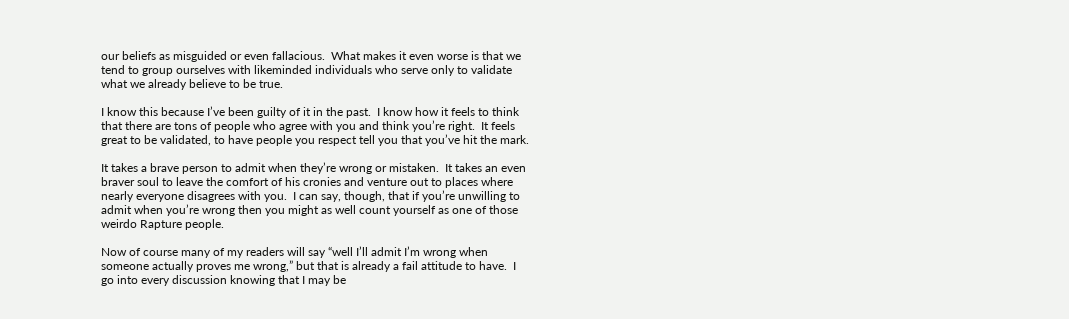our beliefs as misguided or even fallacious.  What makes it even worse is that we tend to group ourselves with likeminded individuals who serve only to validate what we already believe to be true.

I know this because I’ve been guilty of it in the past.  I know how it feels to think that there are tons of people who agree with you and think you’re right.  It feels great to be validated, to have people you respect tell you that you’ve hit the mark.

It takes a brave person to admit when they’re wrong or mistaken.  It takes an even braver soul to leave the comfort of his cronies and venture out to places where nearly everyone disagrees with you.  I can say, though, that if you’re unwilling to admit when you’re wrong then you might as well count yourself as one of those weirdo Rapture people.

Now of course many of my readers will say “well I’ll admit I’m wrong when someone actually proves me wrong,” but that is already a fail attitude to have.  I go into every discussion knowing that I may be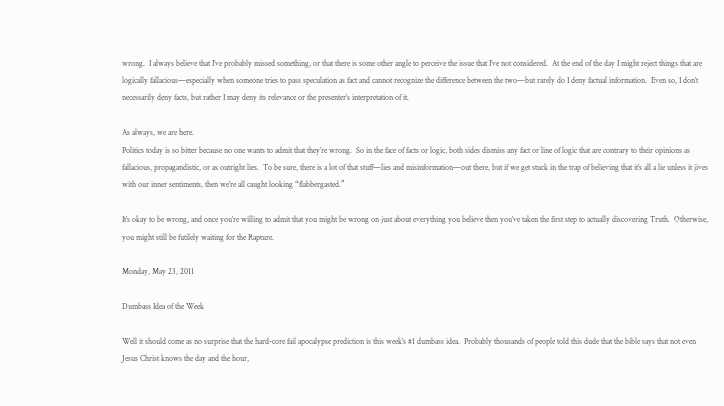wrong.  I always believe that I’ve probably missed something, or that there is some other angle to perceive the issue that I’ve not considered.  At the end of the day I might reject things that are logically fallacious—especially when someone tries to pass speculation as fact and cannot recognize the difference between the two—but rarely do I deny factual information.  Even so, I don’t necessarily deny facts, but rather I may deny its relevance or the presenter’s interpretation of it.

As always, we are here.
Politics today is so bitter because no one wants to admit that they’re wrong.  So in the face of facts or logic, both sides dismiss any fact or line of logic that are contrary to their opinions as fallacious, propagandistic, or as outright lies.  To be sure, there is a lot of that stuff—lies and misinformation—out there, but if we get stuck in the trap of believing that it’s all a lie unless it jives with our inner sentiments, then we’re all caught looking “flabbergasted.”

It’s okay to be wrong, and once you’re willing to admit that you might be wrong on just about everything you believe then you’ve taken the first step to actually discovering Truth.  Otherwise, you might still be futilely waiting for the Rapture.

Monday, May 23, 2011

Dumbass Idea of the Week

Well it should come as no surprise that the hard-core fail apocalypse prediction is this week's #1 dumbass idea.  Probably thousands of people told this dude that the bible says that not even Jesus Christ knows the day and the hour,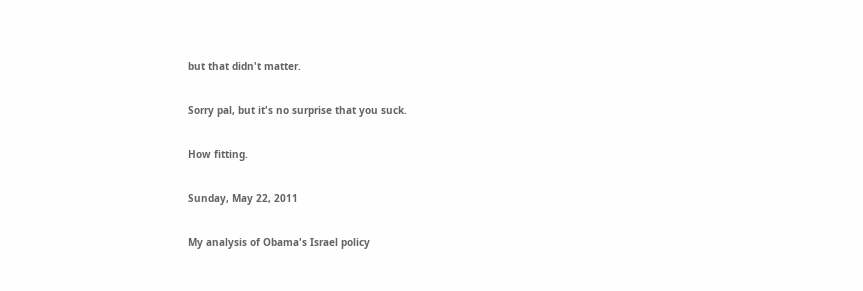but that didn't matter.

Sorry pal, but it's no surprise that you suck.

How fitting.

Sunday, May 22, 2011

My analysis of Obama's Israel policy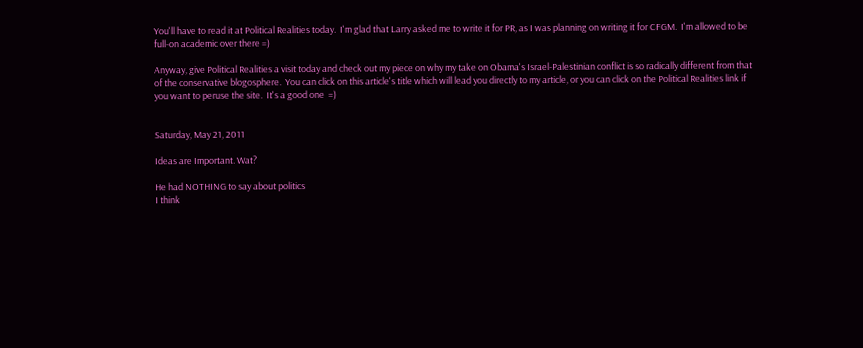You'll have to read it at Political Realities today.  I'm glad that Larry asked me to write it for PR, as I was planning on writing it for CFGM.  I'm allowed to be full-on academic over there =)

Anyway, give Political Realities a visit today and check out my piece on why my take on Obama's Israel-Palestinian conflict is so radically different from that of the conservative blogosphere.  You can click on this article's title which will lead you directly to my article, or you can click on the Political Realities link if you want to peruse the site.  It's a good one  =)


Saturday, May 21, 2011

Ideas are Important. Wat?

He had NOTHING to say about politics
I think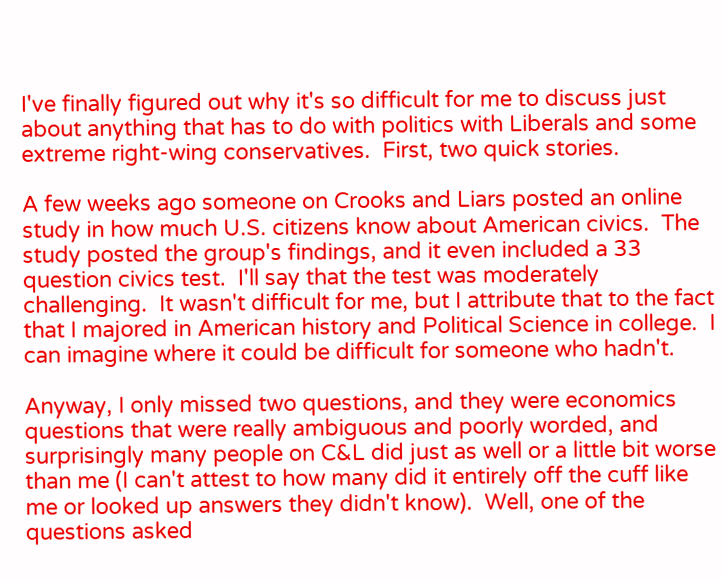I've finally figured out why it's so difficult for me to discuss just about anything that has to do with politics with Liberals and some extreme right-wing conservatives.  First, two quick stories.

A few weeks ago someone on Crooks and Liars posted an online study in how much U.S. citizens know about American civics.  The study posted the group's findings, and it even included a 33 question civics test.  I'll say that the test was moderately challenging.  It wasn't difficult for me, but I attribute that to the fact that I majored in American history and Political Science in college.  I can imagine where it could be difficult for someone who hadn't.

Anyway, I only missed two questions, and they were economics questions that were really ambiguous and poorly worded, and surprisingly many people on C&L did just as well or a little bit worse than me (I can't attest to how many did it entirely off the cuff like me or looked up answers they didn't know).  Well, one of the questions asked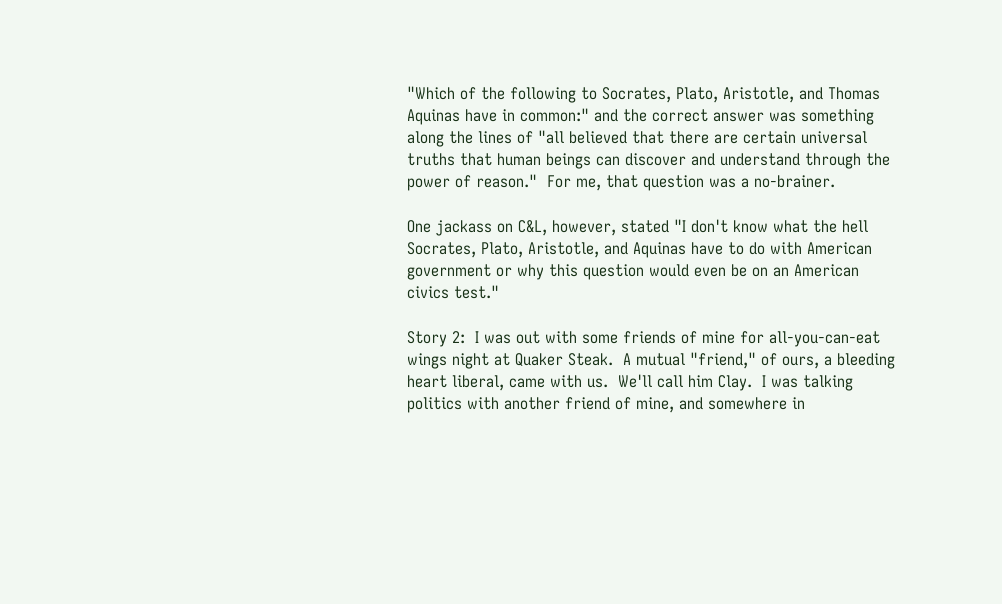"Which of the following to Socrates, Plato, Aristotle, and Thomas Aquinas have in common:" and the correct answer was something along the lines of "all believed that there are certain universal truths that human beings can discover and understand through the power of reason."  For me, that question was a no-brainer.

One jackass on C&L, however, stated "I don't know what the hell Socrates, Plato, Aristotle, and Aquinas have to do with American government or why this question would even be on an American civics test."

Story 2:  I was out with some friends of mine for all-you-can-eat wings night at Quaker Steak.  A mutual "friend," of ours, a bleeding heart liberal, came with us.  We'll call him Clay.  I was talking politics with another friend of mine, and somewhere in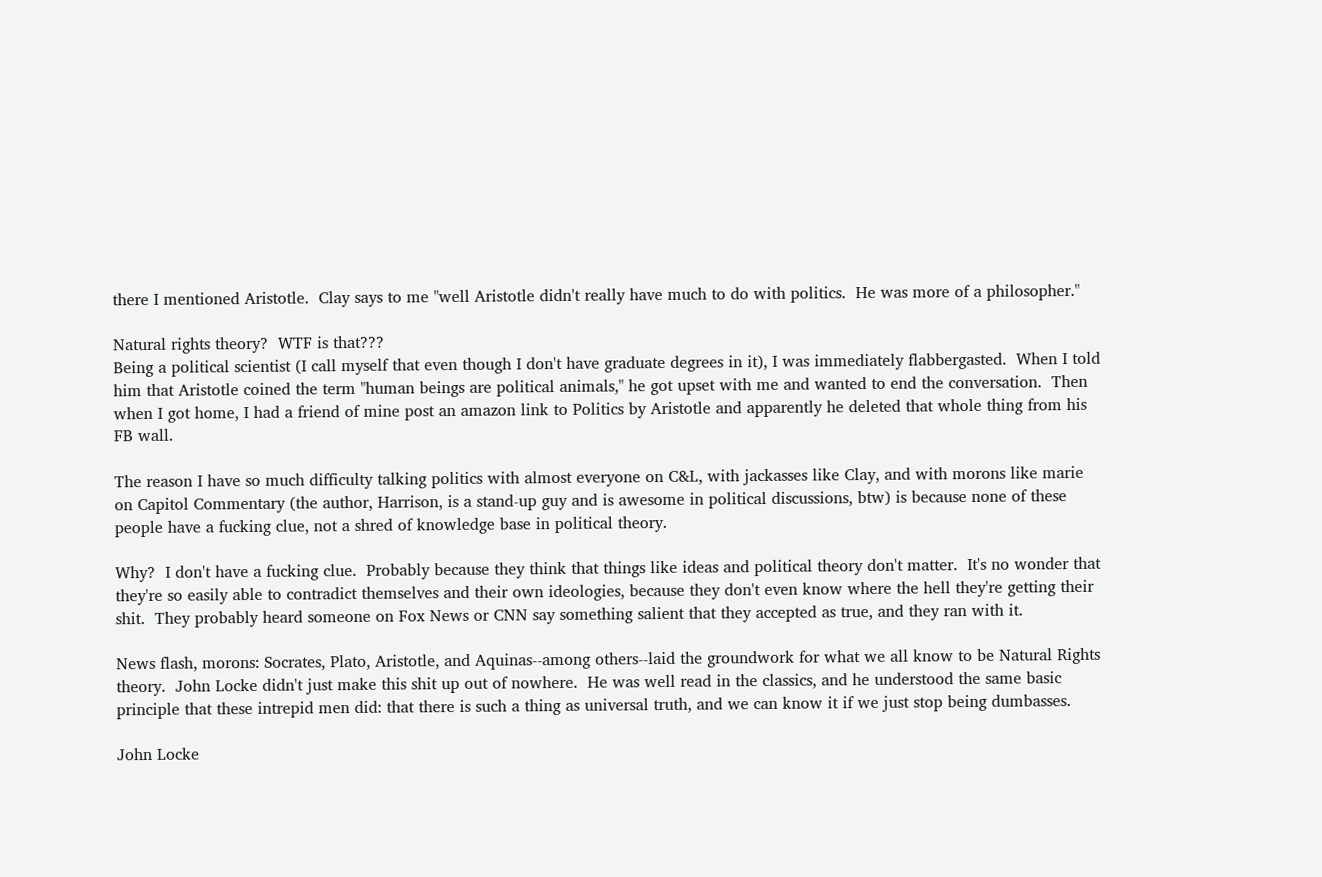there I mentioned Aristotle.  Clay says to me "well Aristotle didn't really have much to do with politics.  He was more of a philosopher."

Natural rights theory?  WTF is that???
Being a political scientist (I call myself that even though I don't have graduate degrees in it), I was immediately flabbergasted.  When I told him that Aristotle coined the term "human beings are political animals," he got upset with me and wanted to end the conversation.  Then when I got home, I had a friend of mine post an amazon link to Politics by Aristotle and apparently he deleted that whole thing from his FB wall.

The reason I have so much difficulty talking politics with almost everyone on C&L, with jackasses like Clay, and with morons like marie on Capitol Commentary (the author, Harrison, is a stand-up guy and is awesome in political discussions, btw) is because none of these people have a fucking clue, not a shred of knowledge base in political theory.

Why?  I don't have a fucking clue.  Probably because they think that things like ideas and political theory don't matter.  It's no wonder that they're so easily able to contradict themselves and their own ideologies, because they don't even know where the hell they're getting their shit.  They probably heard someone on Fox News or CNN say something salient that they accepted as true, and they ran with it.

News flash, morons: Socrates, Plato, Aristotle, and Aquinas--among others--laid the groundwork for what we all know to be Natural Rights theory.  John Locke didn't just make this shit up out of nowhere.  He was well read in the classics, and he understood the same basic principle that these intrepid men did: that there is such a thing as universal truth, and we can know it if we just stop being dumbasses.

John Locke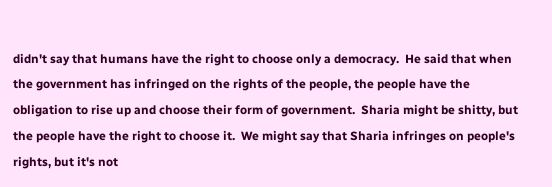didn't say that humans have the right to choose only a democracy.  He said that when the government has infringed on the rights of the people, the people have the obligation to rise up and choose their form of government.  Sharia might be shitty, but the people have the right to choose it.  We might say that Sharia infringes on people's rights, but it's not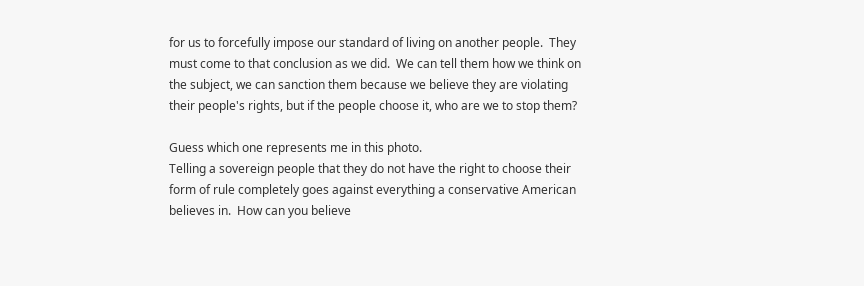for us to forcefully impose our standard of living on another people.  They must come to that conclusion as we did.  We can tell them how we think on the subject, we can sanction them because we believe they are violating their people's rights, but if the people choose it, who are we to stop them?

Guess which one represents me in this photo.
Telling a sovereign people that they do not have the right to choose their form of rule completely goes against everything a conservative American believes in.  How can you believe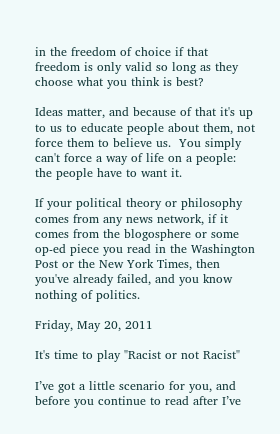in the freedom of choice if that freedom is only valid so long as they choose what you think is best?

Ideas matter, and because of that it's up to us to educate people about them, not force them to believe us.  You simply can't force a way of life on a people: the people have to want it.

If your political theory or philosophy comes from any news network, if it comes from the blogosphere or some op-ed piece you read in the Washington Post or the New York Times, then you've already failed, and you know nothing of politics.

Friday, May 20, 2011

It's time to play "Racist or not Racist"

I’ve got a little scenario for you, and before you continue to read after I’ve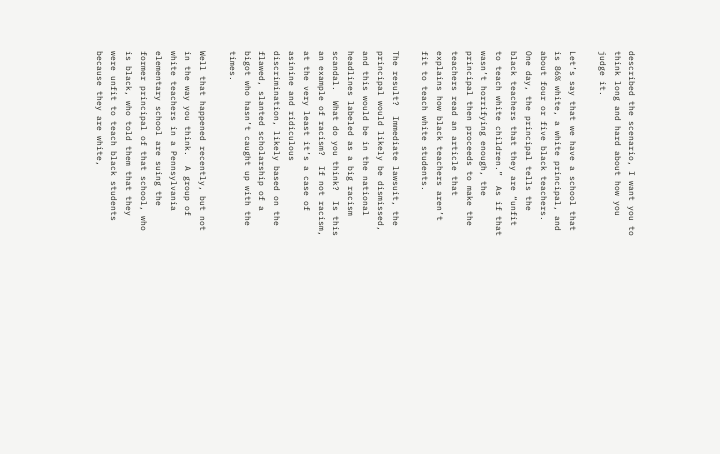described the scenario, I want you to think long and hard about how you judge it.

Let’s say that we have a school that is 86% white, a white principal, and about four or five black teachers.  One day, the principal tells the black teachers that they are “unfit to teach white children.”  As if that wasn’t horrifying enough, the principal then proceeds to make the teachers read an article that explains how black teachers aren’t fit to teach white students.

The result?  Immediate lawsuit, the principal would likely be dismissed, and this would be in the national headlines labeled as a big racism scandal.  What do you think?  Is this an example of racism?  If not racism, at the very least it’s a case of asinine and ridiculous discrimination, likely based on the flawed, slanted scholarship of a bigot who hasn’t caught up with the times.

Well that happened recently, but not in the way you think.  A group of white teachers in a Pennsylvania elementary school are suing the former principal of that school, who is black, who told them that they were unfit to teach black students because they are white,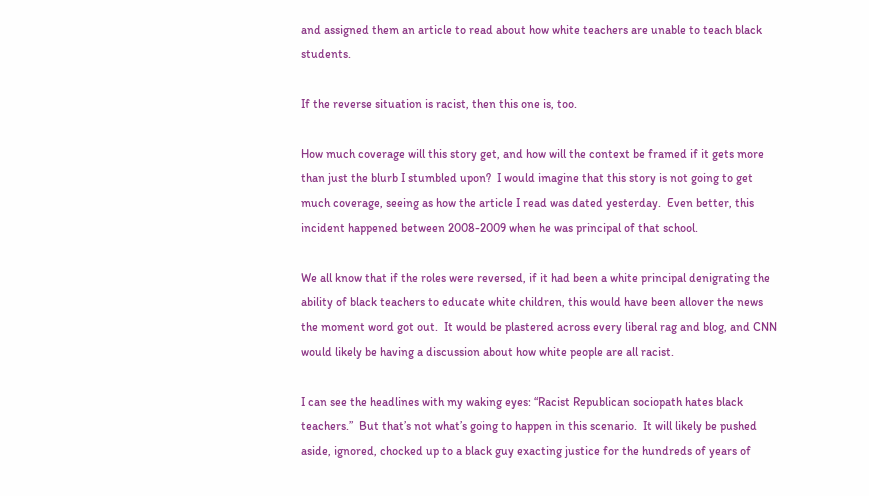and assigned them an article to read about how white teachers are unable to teach black students.

If the reverse situation is racist, then this one is, too.

How much coverage will this story get, and how will the context be framed if it gets more than just the blurb I stumbled upon?  I would imagine that this story is not going to get much coverage, seeing as how the article I read was dated yesterday.  Even better, this incident happened between 2008-2009 when he was principal of that school.

We all know that if the roles were reversed, if it had been a white principal denigrating the ability of black teachers to educate white children, this would have been allover the news the moment word got out.  It would be plastered across every liberal rag and blog, and CNN would likely be having a discussion about how white people are all racist.

I can see the headlines with my waking eyes: “Racist Republican sociopath hates black teachers.”  But that’s not what’s going to happen in this scenario.  It will likely be pushed aside, ignored, chocked up to a black guy exacting justice for the hundreds of years of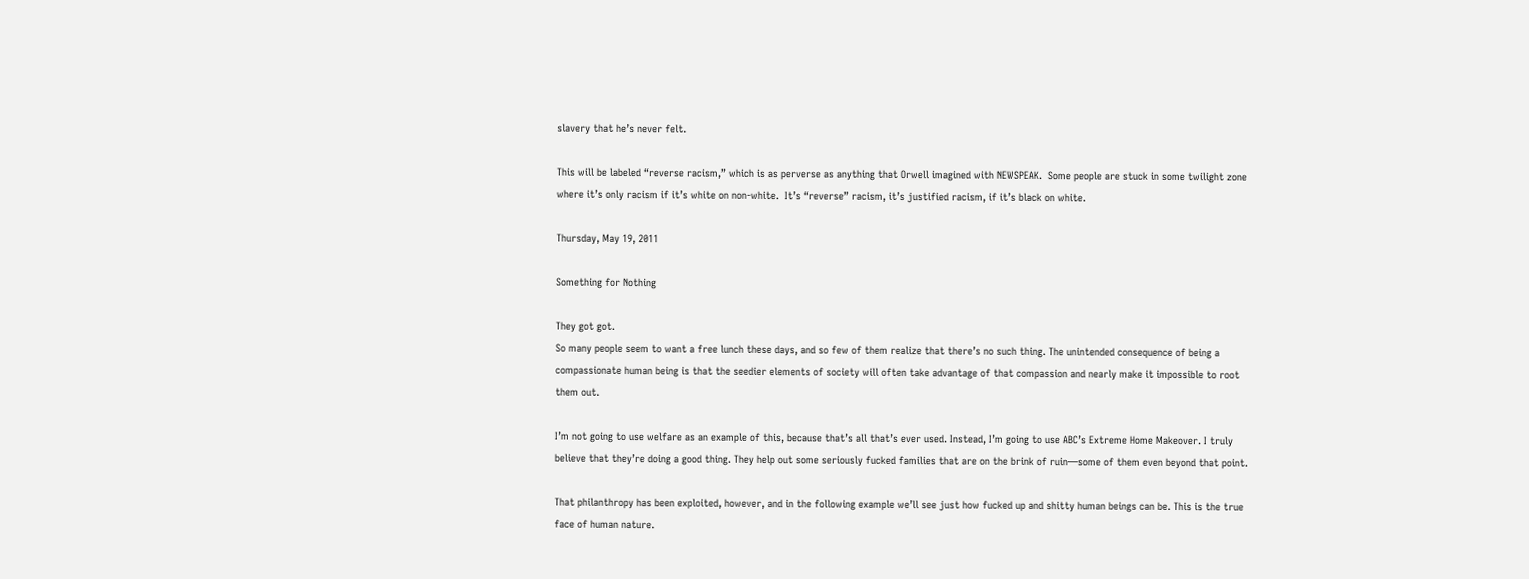slavery that he’s never felt.

This will be labeled “reverse racism,” which is as perverse as anything that Orwell imagined with NEWSPEAK.  Some people are stuck in some twilight zone where it’s only racism if it’s white on non-white.  It’s “reverse” racism, it’s justified racism, if it’s black on white.

Thursday, May 19, 2011

Something for Nothing

They got got.
So many people seem to want a free lunch these days, and so few of them realize that there’s no such thing. The unintended consequence of being a compassionate human being is that the seedier elements of society will often take advantage of that compassion and nearly make it impossible to root them out.

I’m not going to use welfare as an example of this, because that’s all that’s ever used. Instead, I’m going to use ABC’s Extreme Home Makeover. I truly believe that they’re doing a good thing. They help out some seriously fucked families that are on the brink of ruin—some of them even beyond that point.

That philanthropy has been exploited, however, and in the following example we’ll see just how fucked up and shitty human beings can be. This is the true face of human nature.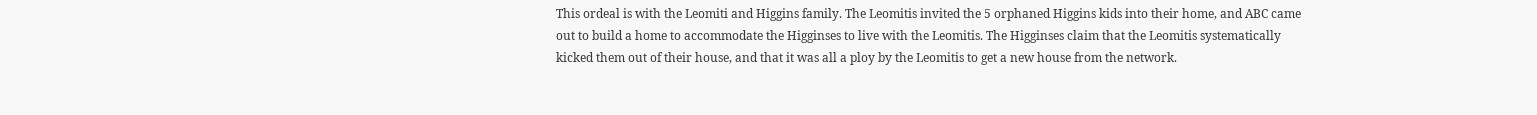This ordeal is with the Leomiti and Higgins family. The Leomitis invited the 5 orphaned Higgins kids into their home, and ABC came out to build a home to accommodate the Higginses to live with the Leomitis. The Higginses claim that the Leomitis systematically kicked them out of their house, and that it was all a ploy by the Leomitis to get a new house from the network.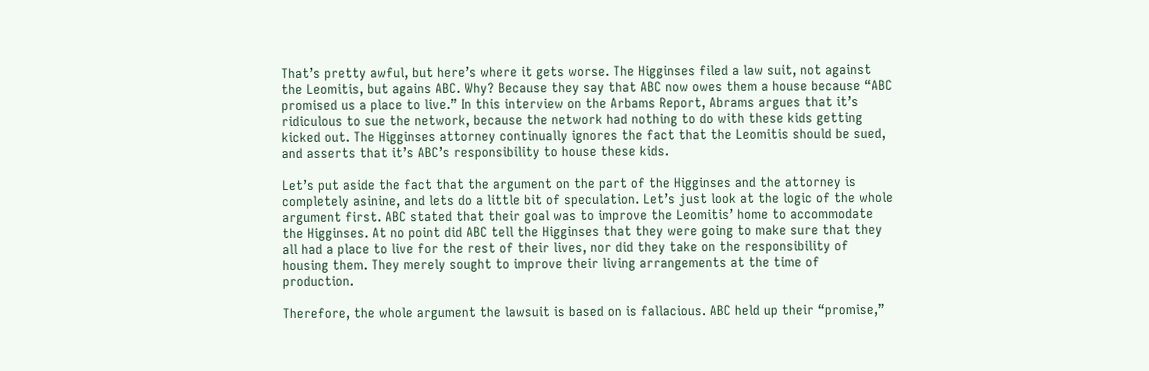That’s pretty awful, but here’s where it gets worse. The Higginses filed a law suit, not against the Leomitis, but agains ABC. Why? Because they say that ABC now owes them a house because “ABC promised us a place to live.” In this interview on the Arbams Report, Abrams argues that it’s ridiculous to sue the network, because the network had nothing to do with these kids getting kicked out. The Higginses attorney continually ignores the fact that the Leomitis should be sued, and asserts that it’s ABC’s responsibility to house these kids.

Let’s put aside the fact that the argument on the part of the Higginses and the attorney is completely asinine, and lets do a little bit of speculation. Let’s just look at the logic of the whole argument first. ABC stated that their goal was to improve the Leomitis’ home to accommodate the Higginses. At no point did ABC tell the Higginses that they were going to make sure that they all had a place to live for the rest of their lives, nor did they take on the responsibility of housing them. They merely sought to improve their living arrangements at the time of production.

Therefore, the whole argument the lawsuit is based on is fallacious. ABC held up their “promise,”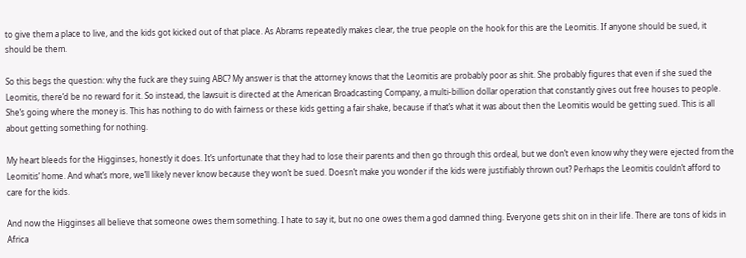to give them a place to live, and the kids got kicked out of that place. As Abrams repeatedly makes clear, the true people on the hook for this are the Leomitis. If anyone should be sued, it should be them.

So this begs the question: why the fuck are they suing ABC? My answer is that the attorney knows that the Leomitis are probably poor as shit. She probably figures that even if she sued the Leomitis, there’d be no reward for it. So instead, the lawsuit is directed at the American Broadcasting Company, a multi-billion dollar operation that constantly gives out free houses to people. She’s going where the money is. This has nothing to do with fairness or these kids getting a fair shake, because if that’s what it was about then the Leomitis would be getting sued. This is all about getting something for nothing.

My heart bleeds for the Higginses, honestly it does. It’s unfortunate that they had to lose their parents and then go through this ordeal, but we don’t even know why they were ejected from the Leomitis’ home. And what’s more, we’ll likely never know because they won’t be sued. Doesn’t make you wonder if the kids were justifiably thrown out? Perhaps the Leomitis couldn’t afford to care for the kids.

And now the Higginses all believe that someone owes them something. I hate to say it, but no one owes them a god damned thing. Everyone gets shit on in their life. There are tons of kids in Africa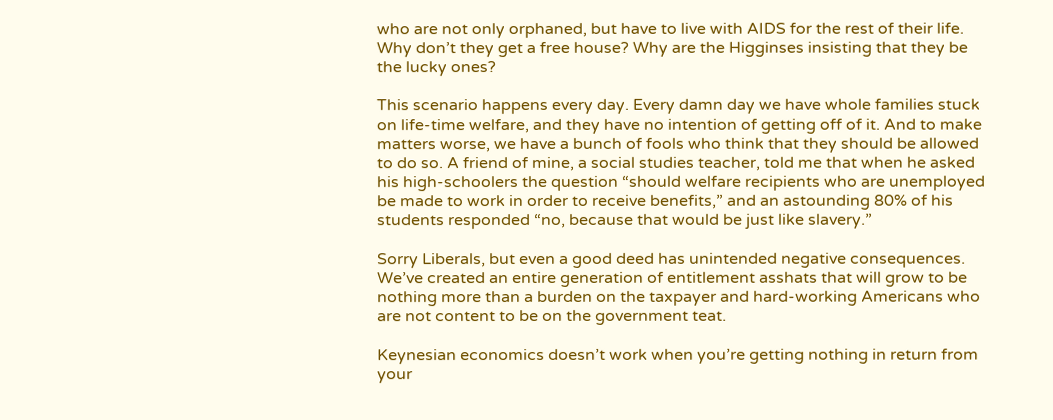who are not only orphaned, but have to live with AIDS for the rest of their life. Why don’t they get a free house? Why are the Higginses insisting that they be the lucky ones?

This scenario happens every day. Every damn day we have whole families stuck on life-time welfare, and they have no intention of getting off of it. And to make matters worse, we have a bunch of fools who think that they should be allowed to do so. A friend of mine, a social studies teacher, told me that when he asked his high-schoolers the question “should welfare recipients who are unemployed be made to work in order to receive benefits,” and an astounding 80% of his students responded “no, because that would be just like slavery.”

Sorry Liberals, but even a good deed has unintended negative consequences. We’ve created an entire generation of entitlement asshats that will grow to be nothing more than a burden on the taxpayer and hard-working Americans who are not content to be on the government teat.

Keynesian economics doesn’t work when you’re getting nothing in return from your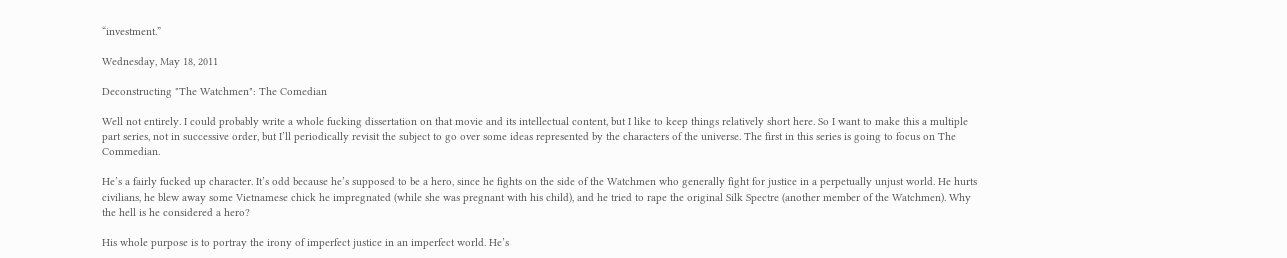“investment.”

Wednesday, May 18, 2011

Deconstructing "The Watchmen": The Comedian

Well not entirely. I could probably write a whole fucking dissertation on that movie and its intellectual content, but I like to keep things relatively short here. So I want to make this a multiple part series, not in successive order, but I’ll periodically revisit the subject to go over some ideas represented by the characters of the universe. The first in this series is going to focus on The Commedian.

He’s a fairly fucked up character. It’s odd because he’s supposed to be a hero, since he fights on the side of the Watchmen who generally fight for justice in a perpetually unjust world. He hurts civilians, he blew away some Vietnamese chick he impregnated (while she was pregnant with his child), and he tried to rape the original Silk Spectre (another member of the Watchmen). Why the hell is he considered a hero?

His whole purpose is to portray the irony of imperfect justice in an imperfect world. He’s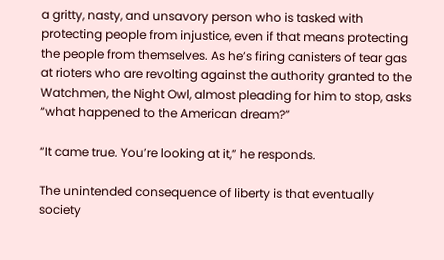a gritty, nasty, and unsavory person who is tasked with protecting people from injustice, even if that means protecting the people from themselves. As he’s firing canisters of tear gas at rioters who are revolting against the authority granted to the Watchmen, the Night Owl, almost pleading for him to stop, asks “what happened to the American dream?”

“It came true. You’re looking at it,” he responds.

The unintended consequence of liberty is that eventually society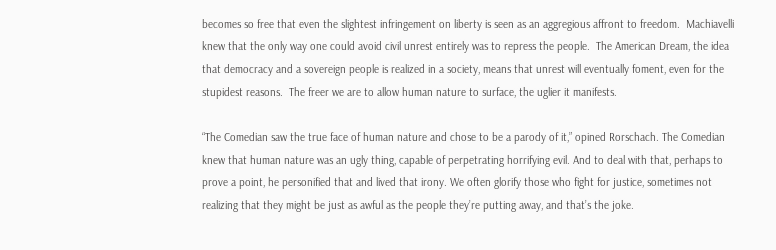becomes so free that even the slightest infringement on liberty is seen as an aggregious affront to freedom.  Machiavelli knew that the only way one could avoid civil unrest entirely was to repress the people.  The American Dream, the idea that democracy and a sovereign people is realized in a society, means that unrest will eventually foment, even for the stupidest reasons.  The freer we are to allow human nature to surface, the uglier it manifests.

“The Comedian saw the true face of human nature and chose to be a parody of it,” opined Rorschach. The Comedian knew that human nature was an ugly thing, capable of perpetrating horrifying evil. And to deal with that, perhaps to prove a point, he personified that and lived that irony. We often glorify those who fight for justice, sometimes not realizing that they might be just as awful as the people they’re putting away, and that’s the joke.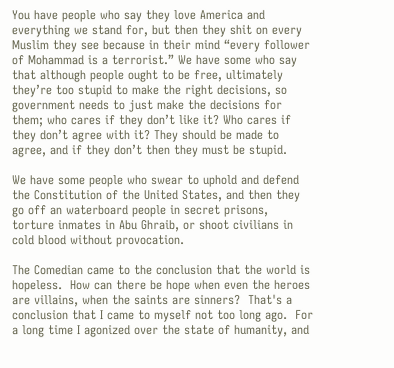You have people who say they love America and everything we stand for, but then they shit on every Muslim they see because in their mind “every follower of Mohammad is a terrorist.” We have some who say that although people ought to be free, ultimately they’re too stupid to make the right decisions, so government needs to just make the decisions for them; who cares if they don’t like it? Who cares if they don’t agree with it? They should be made to agree, and if they don’t then they must be stupid.

We have some people who swear to uphold and defend the Constitution of the United States, and then they go off an waterboard people in secret prisons, torture inmates in Abu Ghraib, or shoot civilians in cold blood without provocation.

The Comedian came to the conclusion that the world is hopeless.  How can there be hope when even the heroes are villains, when the saints are sinners?  That's a conclusion that I came to myself not too long ago.  For a long time I agonized over the state of humanity, and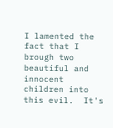I lamented the fact that I brough two beautiful and innocent children into this evil.  It's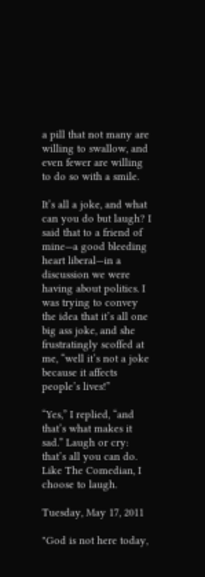a pill that not many are willing to swallow, and even fewer are willing to do so with a smile.

It’s all a joke, and what can you do but laugh? I said that to a friend of mine—a good bleeding heart liberal—in a discussion we were having about politics. I was trying to convey the idea that it’s all one big ass joke, and she frustratingly scoffed at me, “well it’s not a joke because it affects people’s lives!”

“Yes,” I replied, “and that’s what makes it sad.” Laugh or cry: that’s all you can do. Like The Comedian, I choose to laugh.

Tuesday, May 17, 2011

"God is not here today,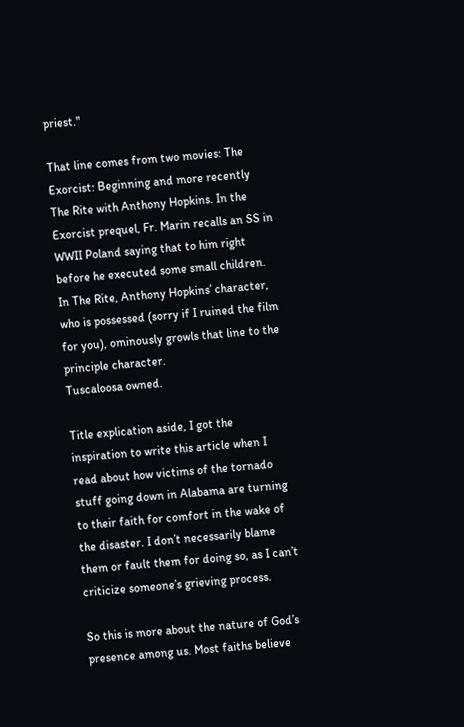priest."

That line comes from two movies: The Exorcist: Beginning and more recently The Rite with Anthony Hopkins. In the Exorcist prequel, Fr. Marin recalls an SS in WWII Poland saying that to him right before he executed some small children. In The Rite, Anthony Hopkins’ character, who is possessed (sorry if I ruined the film for you), ominously growls that line to the principle character.
Tuscaloosa owned.

Title explication aside, I got the inspiration to write this article when I read about how victims of the tornado stuff going down in Alabama are turning to their faith for comfort in the wake of the disaster. I don’t necessarily blame them or fault them for doing so, as I can’t criticize someone’s grieving process.

So this is more about the nature of God’s presence among us. Most faiths believe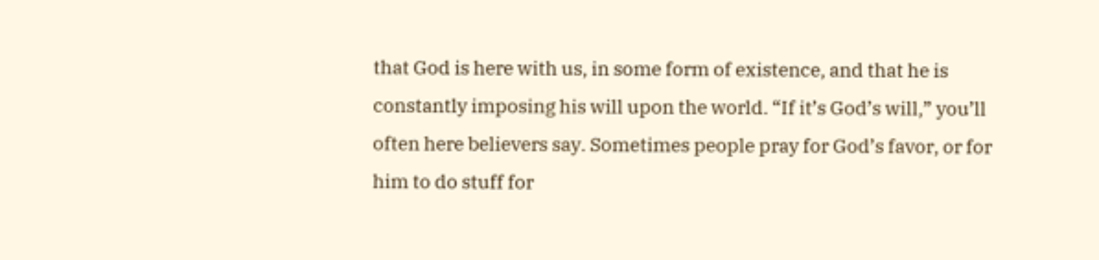that God is here with us, in some form of existence, and that he is constantly imposing his will upon the world. “If it’s God’s will,” you’ll often here believers say. Sometimes people pray for God’s favor, or for him to do stuff for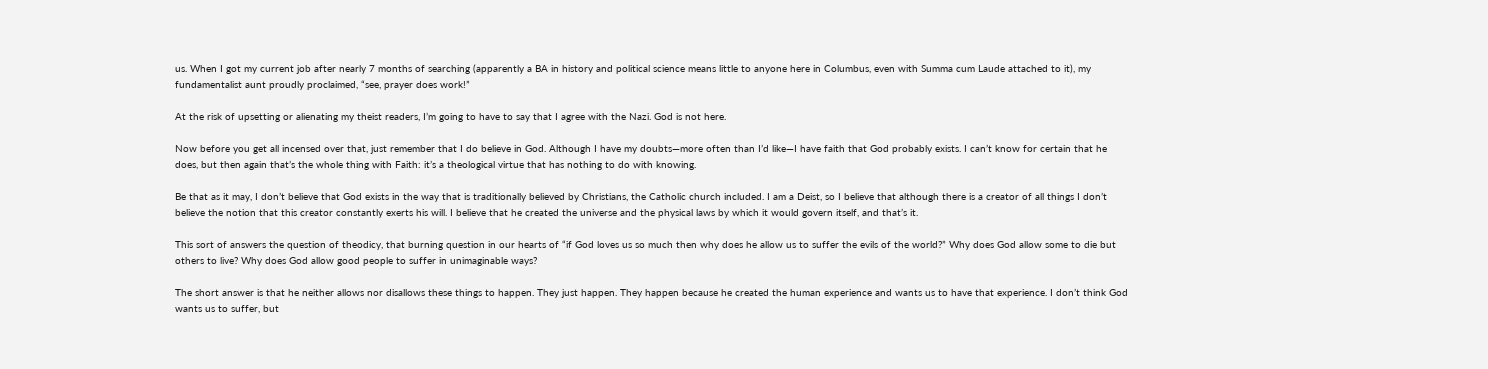us. When I got my current job after nearly 7 months of searching (apparently a BA in history and political science means little to anyone here in Columbus, even with Summa cum Laude attached to it), my fundamentalist aunt proudly proclaimed, “see, prayer does work!”

At the risk of upsetting or alienating my theist readers, I’m going to have to say that I agree with the Nazi. God is not here.

Now before you get all incensed over that, just remember that I do believe in God. Although I have my doubts—more often than I’d like—I have faith that God probably exists. I can’t know for certain that he does, but then again that’s the whole thing with Faith: it’s a theological virtue that has nothing to do with knowing.

Be that as it may, I don’t believe that God exists in the way that is traditionally believed by Christians, the Catholic church included. I am a Deist, so I believe that although there is a creator of all things I don’t believe the notion that this creator constantly exerts his will. I believe that he created the universe and the physical laws by which it would govern itself, and that’s it.

This sort of answers the question of theodicy, that burning question in our hearts of “if God loves us so much then why does he allow us to suffer the evils of the world?” Why does God allow some to die but others to live? Why does God allow good people to suffer in unimaginable ways?

The short answer is that he neither allows nor disallows these things to happen. They just happen. They happen because he created the human experience and wants us to have that experience. I don’t think God wants us to suffer, but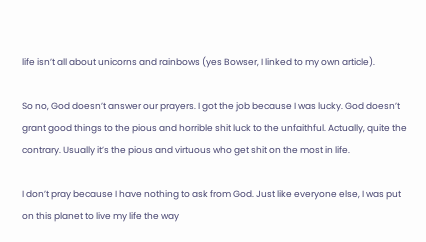life isn’t all about unicorns and rainbows (yes Bowser, I linked to my own article).

So no, God doesn’t answer our prayers. I got the job because I was lucky. God doesn’t grant good things to the pious and horrible shit luck to the unfaithful. Actually, quite the contrary. Usually it’s the pious and virtuous who get shit on the most in life.

I don’t pray because I have nothing to ask from God. Just like everyone else, I was put on this planet to live my life the way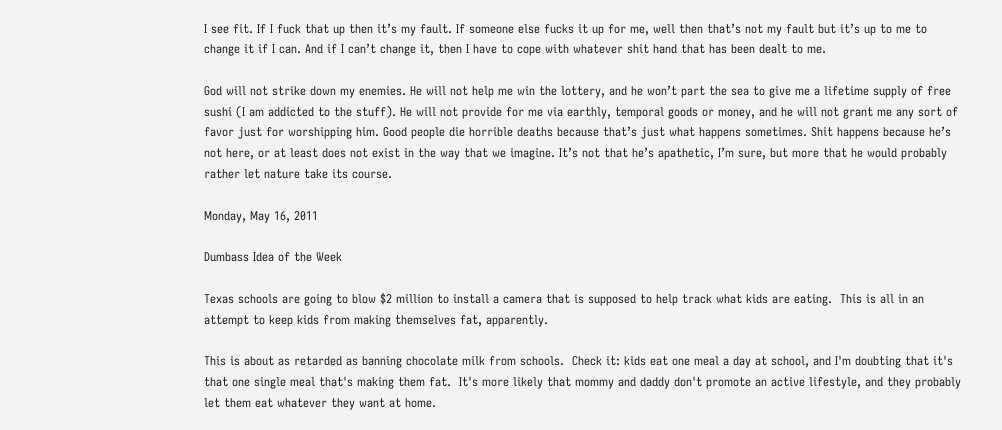I see fit. If I fuck that up then it’s my fault. If someone else fucks it up for me, well then that’s not my fault but it’s up to me to change it if I can. And if I can’t change it, then I have to cope with whatever shit hand that has been dealt to me.

God will not strike down my enemies. He will not help me win the lottery, and he won’t part the sea to give me a lifetime supply of free sushi (I am addicted to the stuff). He will not provide for me via earthly, temporal goods or money, and he will not grant me any sort of favor just for worshipping him. Good people die horrible deaths because that’s just what happens sometimes. Shit happens because he’s not here, or at least does not exist in the way that we imagine. It’s not that he’s apathetic, I’m sure, but more that he would probably rather let nature take its course.

Monday, May 16, 2011

Dumbass Idea of the Week

Texas schools are going to blow $2 million to install a camera that is supposed to help track what kids are eating.  This is all in an attempt to keep kids from making themselves fat, apparently.

This is about as retarded as banning chocolate milk from schools.  Check it: kids eat one meal a day at school, and I'm doubting that it's that one single meal that's making them fat.  It's more likely that mommy and daddy don't promote an active lifestyle, and they probably let them eat whatever they want at home.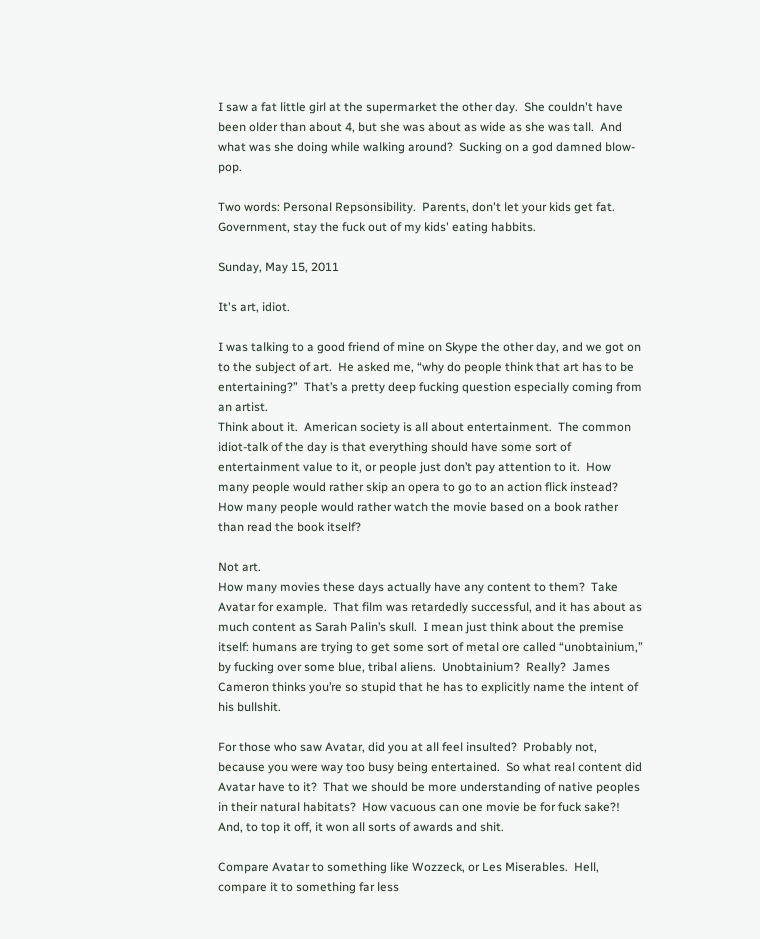I saw a fat little girl at the supermarket the other day.  She couldn't have been older than about 4, but she was about as wide as she was tall.  And what was she doing while walking around?  Sucking on a god damned blow-pop.

Two words: Personal Repsonsibility.  Parents, don't let your kids get fat.  Government, stay the fuck out of my kids' eating habbits.

Sunday, May 15, 2011

It's art, idiot.

I was talking to a good friend of mine on Skype the other day, and we got on to the subject of art.  He asked me, “why do people think that art has to be entertaining?”  That’s a pretty deep fucking question especially coming from an artist.
Think about it.  American society is all about entertainment.  The common idiot-talk of the day is that everything should have some sort of entertainment value to it, or people just don’t pay attention to it.  How many people would rather skip an opera to go to an action flick instead?  How many people would rather watch the movie based on a book rather than read the book itself?

Not art.
How many movies these days actually have any content to them?  Take Avatar for example.  That film was retardedly successful, and it has about as much content as Sarah Palin’s skull.  I mean just think about the premise itself: humans are trying to get some sort of metal ore called “unobtainium,” by fucking over some blue, tribal aliens.  Unobtainium?  Really?  James Cameron thinks you’re so stupid that he has to explicitly name the intent of his bullshit.

For those who saw Avatar, did you at all feel insulted?  Probably not, because you were way too busy being entertained.  So what real content did Avatar have to it?  That we should be more understanding of native peoples in their natural habitats?  How vacuous can one movie be for fuck sake?!  And, to top it off, it won all sorts of awards and shit.

Compare Avatar to something like Wozzeck, or Les Miserables.  Hell, compare it to something far less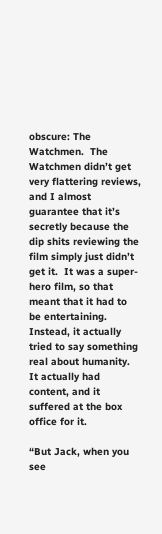obscure: The Watchmen.  The Watchmen didn’t get very flattering reviews, and I almost guarantee that it’s secretly because the dip shits reviewing the film simply just didn’t get it.  It was a super-hero film, so that meant that it had to be entertaining.  Instead, it actually tried to say something real about humanity.  It actually had content, and it suffered at the box office for it.

“But Jack, when you see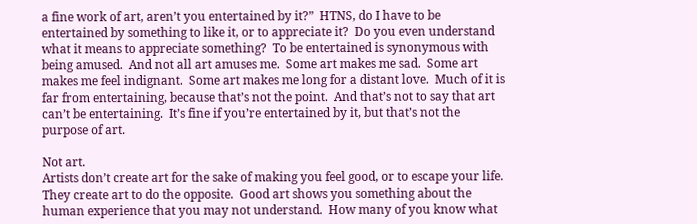a fine work of art, aren’t you entertained by it?”  HTNS, do I have to be entertained by something to like it, or to appreciate it?  Do you even understand what it means to appreciate something?  To be entertained is synonymous with being amused.  And not all art amuses me.  Some art makes me sad.  Some art makes me feel indignant.  Some art makes me long for a distant love.  Much of it is far from entertaining, because that’s not the point.  And that’s not to say that art can’t be entertaining.  It’s fine if you’re entertained by it, but that’s not the purpose of art.

Not art.
Artists don’t create art for the sake of making you feel good, or to escape your life.  They create art to do the opposite.  Good art shows you something about the human experience that you may not understand.  How many of you know what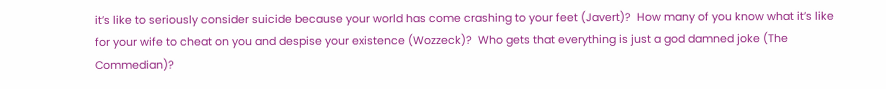it’s like to seriously consider suicide because your world has come crashing to your feet (Javert)?  How many of you know what it’s like for your wife to cheat on you and despise your existence (Wozzeck)?  Who gets that everything is just a god damned joke (The Commedian)?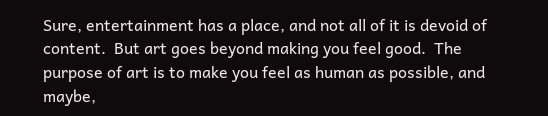Sure, entertainment has a place, and not all of it is devoid of content.  But art goes beyond making you feel good.  The purpose of art is to make you feel as human as possible, and maybe,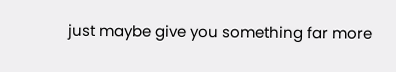just maybe give you something far more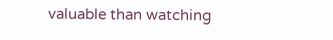valuable than watching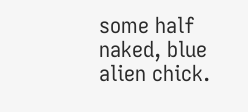some half naked, blue alien chick.